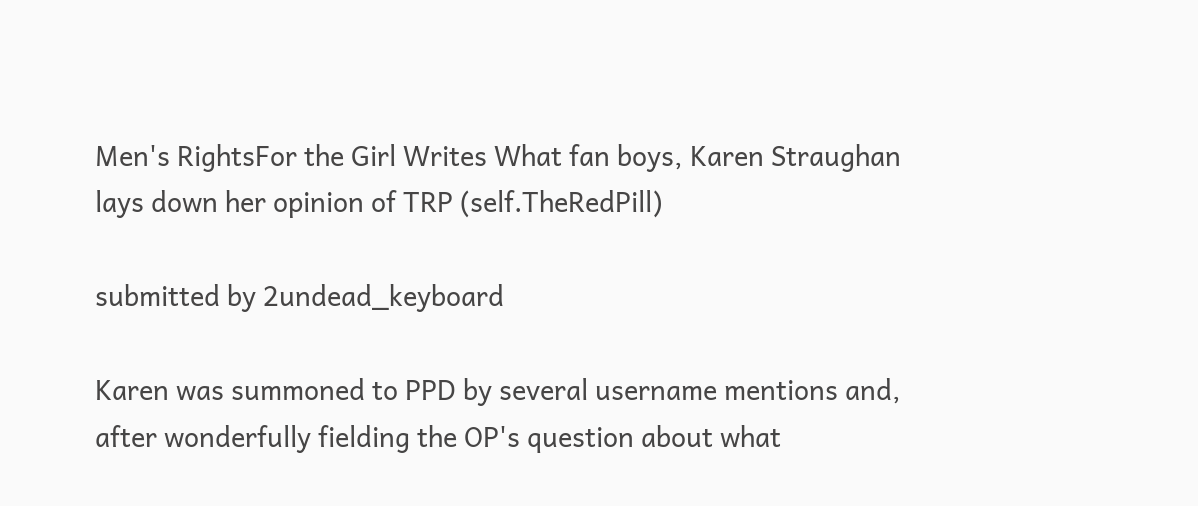Men's RightsFor the Girl Writes What fan boys, Karen Straughan lays down her opinion of TRP (self.TheRedPill)

submitted by 2undead_keyboard

Karen was summoned to PPD by several username mentions and, after wonderfully fielding the OP's question about what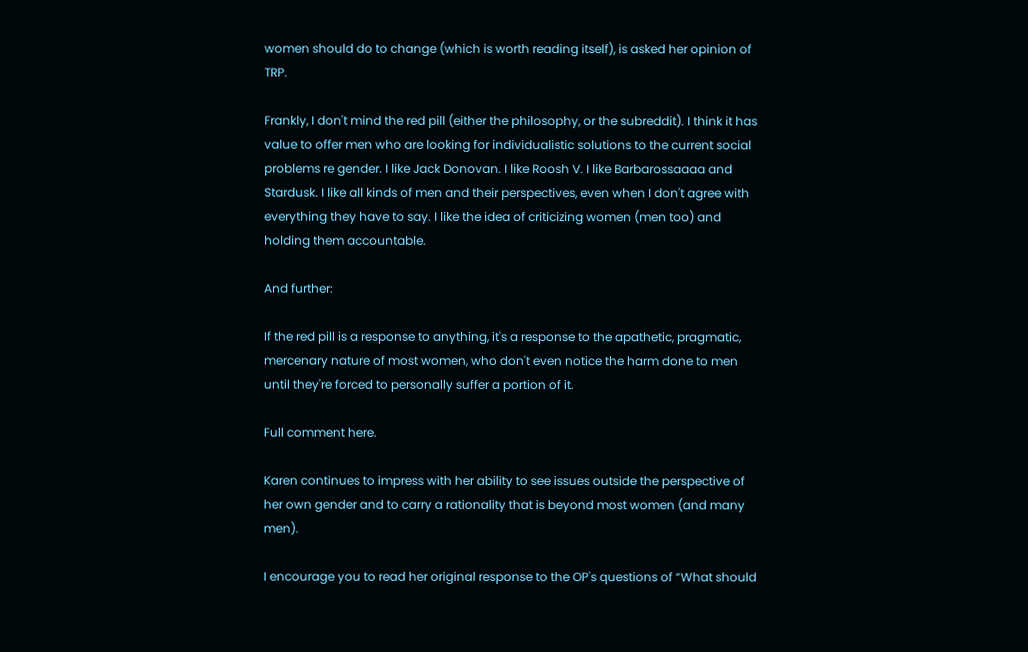women should do to change (which is worth reading itself), is asked her opinion of TRP.

Frankly, I don't mind the red pill (either the philosophy, or the subreddit). I think it has value to offer men who are looking for individualistic solutions to the current social problems re gender. I like Jack Donovan. I like Roosh V. I like Barbarossaaaa and Stardusk. I like all kinds of men and their perspectives, even when I don't agree with everything they have to say. I like the idea of criticizing women (men too) and holding them accountable.

And further:

If the red pill is a response to anything, it's a response to the apathetic, pragmatic, mercenary nature of most women, who don't even notice the harm done to men until they're forced to personally suffer a portion of it.

Full comment here.

Karen continues to impress with her ability to see issues outside the perspective of her own gender and to carry a rationality that is beyond most women (and many men).

I encourage you to read her original response to the OP's questions of “What should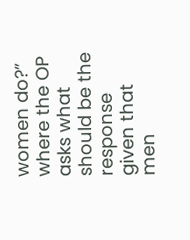women do?” where the OP asks what should be the response given that men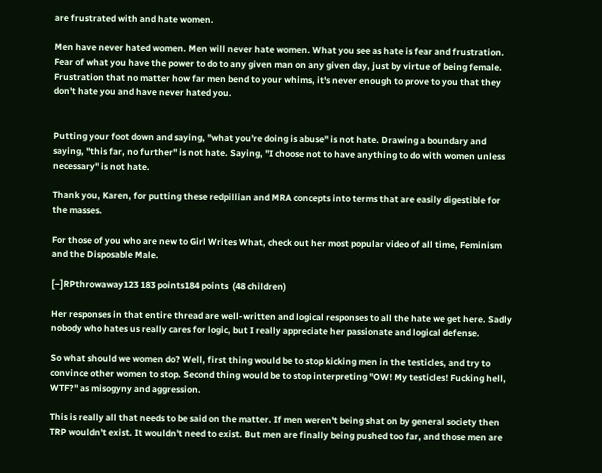are frustrated with and hate women.

Men have never hated women. Men will never hate women. What you see as hate is fear and frustration. Fear of what you have the power to do to any given man on any given day, just by virtue of being female. Frustration that no matter how far men bend to your whims, it's never enough to prove to you that they don't hate you and have never hated you.


Putting your foot down and saying, "what you're doing is abuse" is not hate. Drawing a boundary and saying, "this far, no further" is not hate. Saying, "I choose not to have anything to do with women unless necessary" is not hate.

Thank you, Karen, for putting these redpillian and MRA concepts into terms that are easily digestible for the masses.

For those of you who are new to Girl Writes What, check out her most popular video of all time, Feminism and the Disposable Male.

[–]RPthrowaway123 183 points184 points  (48 children)

Her responses in that entire thread are well-written and logical responses to all the hate we get here. Sadly nobody who hates us really cares for logic, but I really appreciate her passionate and logical defense.

So what should we women do? Well, first thing would be to stop kicking men in the testicles, and try to convince other women to stop. Second thing would be to stop interpreting "OW! My testicles! Fucking hell, WTF?" as misogyny and aggression.

This is really all that needs to be said on the matter. If men weren't being shat on by general society then TRP wouldn't exist. It wouldn't need to exist. But men are finally being pushed too far, and those men are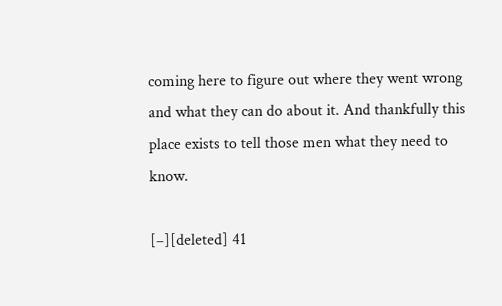coming here to figure out where they went wrong and what they can do about it. And thankfully this place exists to tell those men what they need to know.

[–][deleted] 41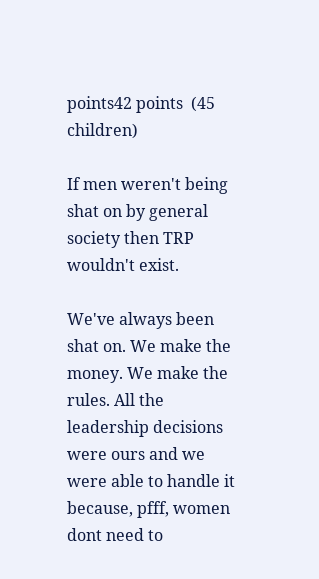points42 points  (45 children)

If men weren't being shat on by general society then TRP wouldn't exist.

We've always been shat on. We make the money. We make the rules. All the leadership decisions were ours and we were able to handle it because, pfff, women dont need to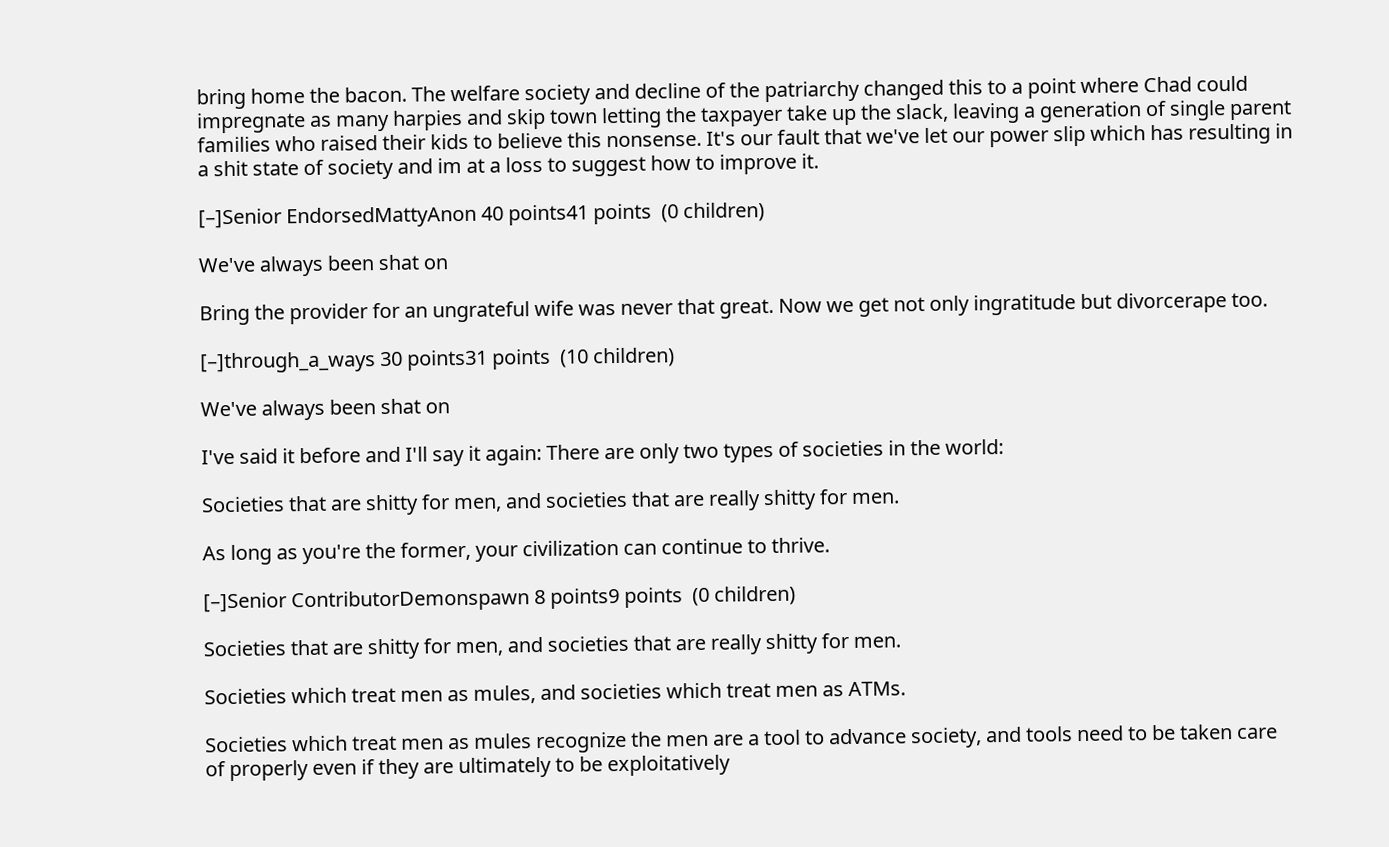bring home the bacon. The welfare society and decline of the patriarchy changed this to a point where Chad could impregnate as many harpies and skip town letting the taxpayer take up the slack, leaving a generation of single parent families who raised their kids to believe this nonsense. It's our fault that we've let our power slip which has resulting in a shit state of society and im at a loss to suggest how to improve it.

[–]Senior EndorsedMattyAnon 40 points41 points  (0 children)

We've always been shat on

Bring the provider for an ungrateful wife was never that great. Now we get not only ingratitude but divorcerape too.

[–]through_a_ways 30 points31 points  (10 children)

We've always been shat on

I've said it before and I'll say it again: There are only two types of societies in the world:

Societies that are shitty for men, and societies that are really shitty for men.

As long as you're the former, your civilization can continue to thrive.

[–]Senior ContributorDemonspawn 8 points9 points  (0 children)

Societies that are shitty for men, and societies that are really shitty for men.

Societies which treat men as mules, and societies which treat men as ATMs.

Societies which treat men as mules recognize the men are a tool to advance society, and tools need to be taken care of properly even if they are ultimately to be exploitatively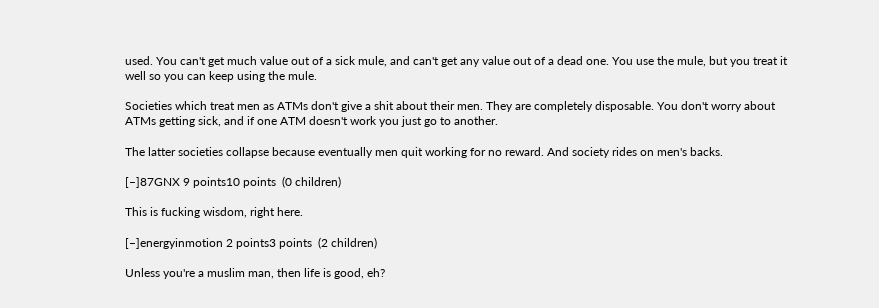used. You can't get much value out of a sick mule, and can't get any value out of a dead one. You use the mule, but you treat it well so you can keep using the mule.

Societies which treat men as ATMs don't give a shit about their men. They are completely disposable. You don't worry about ATMs getting sick, and if one ATM doesn't work you just go to another.

The latter societies collapse because eventually men quit working for no reward. And society rides on men's backs.

[–]87GNX 9 points10 points  (0 children)

This is fucking wisdom, right here.

[–]energyinmotion 2 points3 points  (2 children)

Unless you're a muslim man, then life is good, eh?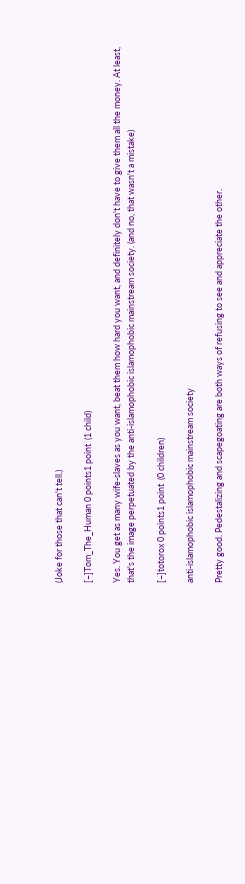(Joke for those that can't tell.)

[–]Tom_The_Human 0 points1 point  (1 child)

Yes. You get as many wife-slaves as you want, beat them how hard you want, and definitely don't have to give them all the money. At least, that's the image perpetuated by the anti-islamophobic islamophobic mainstream society. (and no, that wasn't a mistake)

[–]totorox 0 points1 point  (0 children)

anti-islamophobic islamophobic mainstream society

Pretty good. Pedestalizing and scapegoating are both ways of refusing to see and appreciate the other.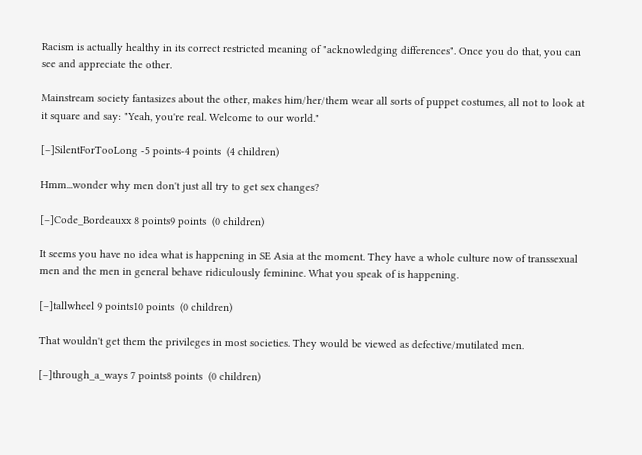Racism is actually healthy in its correct restricted meaning of "acknowledging differences". Once you do that, you can see and appreciate the other.

Mainstream society fantasizes about the other, makes him/her/them wear all sorts of puppet costumes, all not to look at it square and say: "Yeah, you're real. Welcome to our world."

[–]SilentForTooLong -5 points-4 points  (4 children)

Hmm...wonder why men don't just all try to get sex changes?

[–]Code_Bordeauxx 8 points9 points  (0 children)

It seems you have no idea what is happening in SE Asia at the moment. They have a whole culture now of transsexual men and the men in general behave ridiculously feminine. What you speak of is happening.

[–]tallwheel 9 points10 points  (0 children)

That wouldn't get them the privileges in most societies. They would be viewed as defective/mutilated men.

[–]through_a_ways 7 points8 points  (0 children)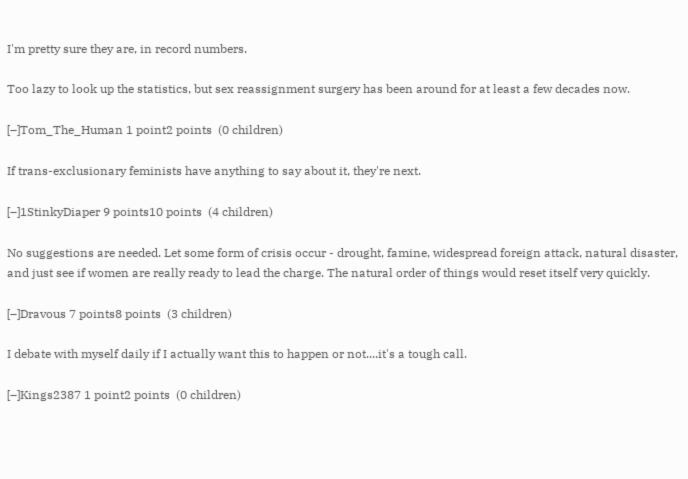I'm pretty sure they are, in record numbers.

Too lazy to look up the statistics, but sex reassignment surgery has been around for at least a few decades now.

[–]Tom_The_Human 1 point2 points  (0 children)

If trans-exclusionary feminists have anything to say about it, they're next.

[–]1StinkyDiaper 9 points10 points  (4 children)

No suggestions are needed. Let some form of crisis occur - drought, famine, widespread foreign attack, natural disaster, and just see if women are really ready to lead the charge. The natural order of things would reset itself very quickly.

[–]Dravous 7 points8 points  (3 children)

I debate with myself daily if I actually want this to happen or not....it's a tough call.

[–]Kings2387 1 point2 points  (0 children)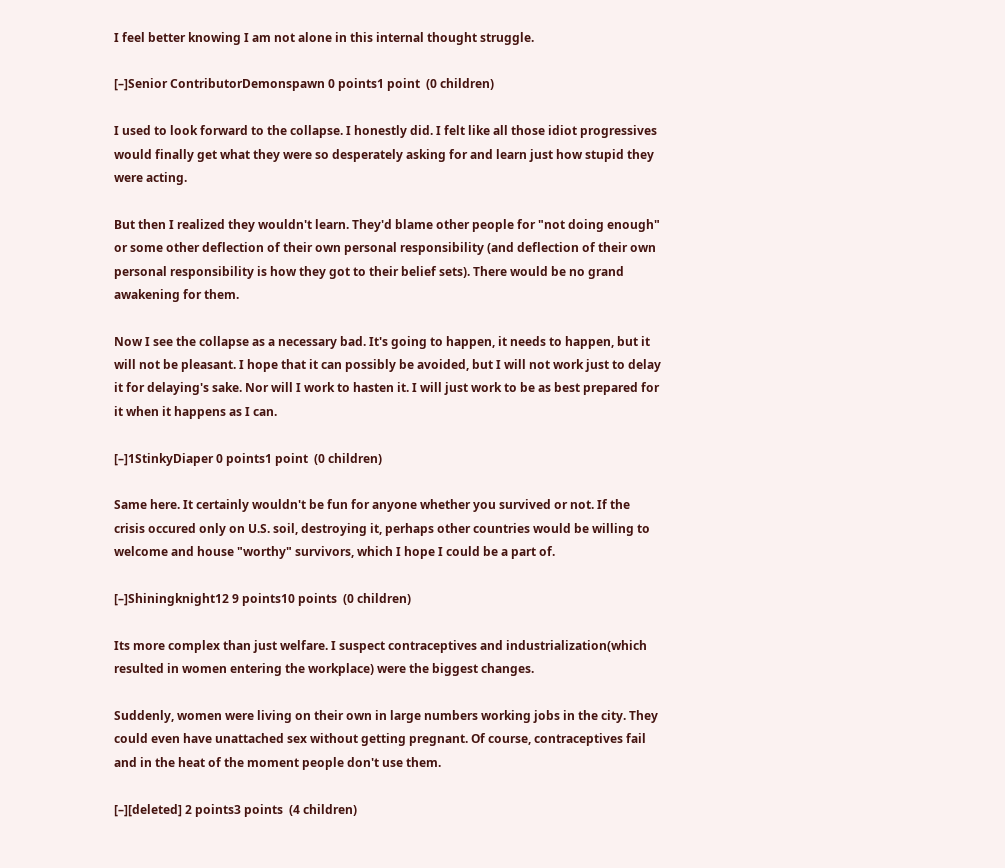I feel better knowing I am not alone in this internal thought struggle.

[–]Senior ContributorDemonspawn 0 points1 point  (0 children)

I used to look forward to the collapse. I honestly did. I felt like all those idiot progressives would finally get what they were so desperately asking for and learn just how stupid they were acting.

But then I realized they wouldn't learn. They'd blame other people for "not doing enough" or some other deflection of their own personal responsibility (and deflection of their own personal responsibility is how they got to their belief sets). There would be no grand awakening for them.

Now I see the collapse as a necessary bad. It's going to happen, it needs to happen, but it will not be pleasant. I hope that it can possibly be avoided, but I will not work just to delay it for delaying's sake. Nor will I work to hasten it. I will just work to be as best prepared for it when it happens as I can.

[–]1StinkyDiaper 0 points1 point  (0 children)

Same here. It certainly wouldn't be fun for anyone whether you survived or not. If the crisis occured only on U.S. soil, destroying it, perhaps other countries would be willing to welcome and house "worthy" survivors, which I hope I could be a part of.

[–]Shiningknight12 9 points10 points  (0 children)

Its more complex than just welfare. I suspect contraceptives and industrialization(which resulted in women entering the workplace) were the biggest changes.

Suddenly, women were living on their own in large numbers working jobs in the city. They could even have unattached sex without getting pregnant. Of course, contraceptives fail and in the heat of the moment people don't use them.

[–][deleted] 2 points3 points  (4 children)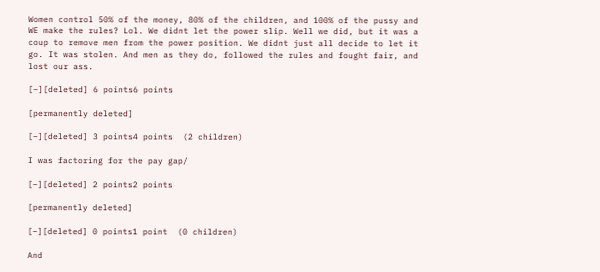Women control 50% of the money, 80% of the children, and 100% of the pussy and WE make the rules? Lol. We didnt let the power slip. Well we did, but it was a coup to remove men from the power position. We didnt just all decide to let it go. It was stolen. And men as they do, followed the rules and fought fair, and lost our ass.

[–][deleted] 6 points6 points

[permanently deleted]

[–][deleted] 3 points4 points  (2 children)

I was factoring for the pay gap/

[–][deleted] 2 points2 points

[permanently deleted]

[–][deleted] 0 points1 point  (0 children)

And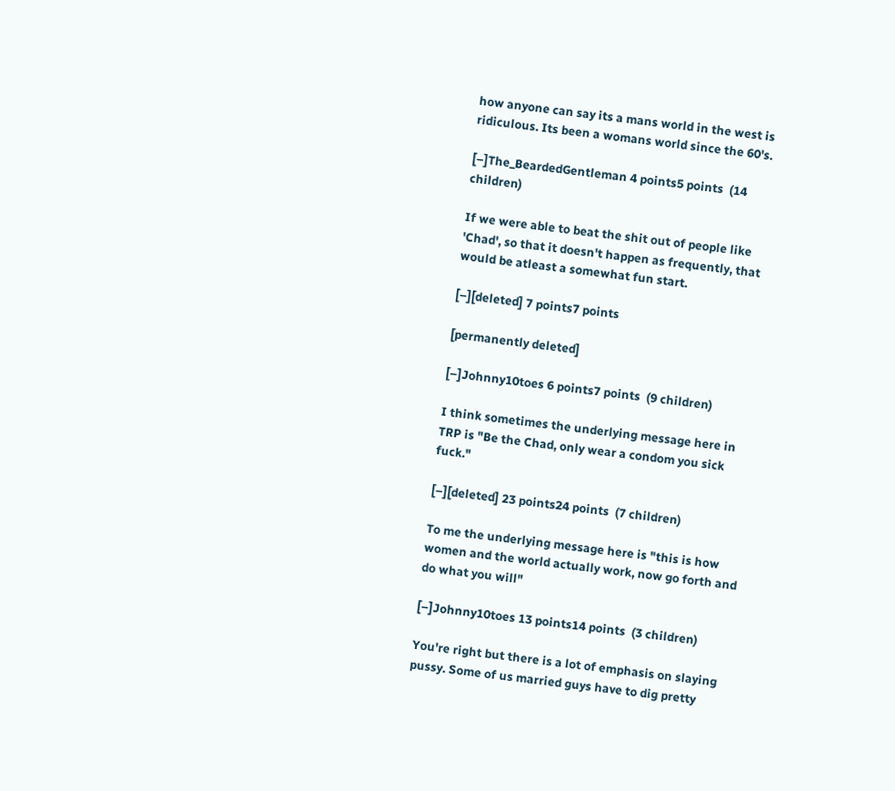how anyone can say its a mans world in the west is ridiculous. Its been a womans world since the 60's.

[–]The_BeardedGentleman 4 points5 points  (14 children)

If we were able to beat the shit out of people like 'Chad', so that it doesn't happen as frequently, that would be atleast a somewhat fun start.

[–][deleted] 7 points7 points

[permanently deleted]

[–]Johnny10toes 6 points7 points  (9 children)

I think sometimes the underlying message here in TRP is "Be the Chad, only wear a condom you sick fuck."

[–][deleted] 23 points24 points  (7 children)

To me the underlying message here is "this is how women and the world actually work, now go forth and do what you will"

[–]Johnny10toes 13 points14 points  (3 children)

You're right but there is a lot of emphasis on slaying pussy. Some of us married guys have to dig pretty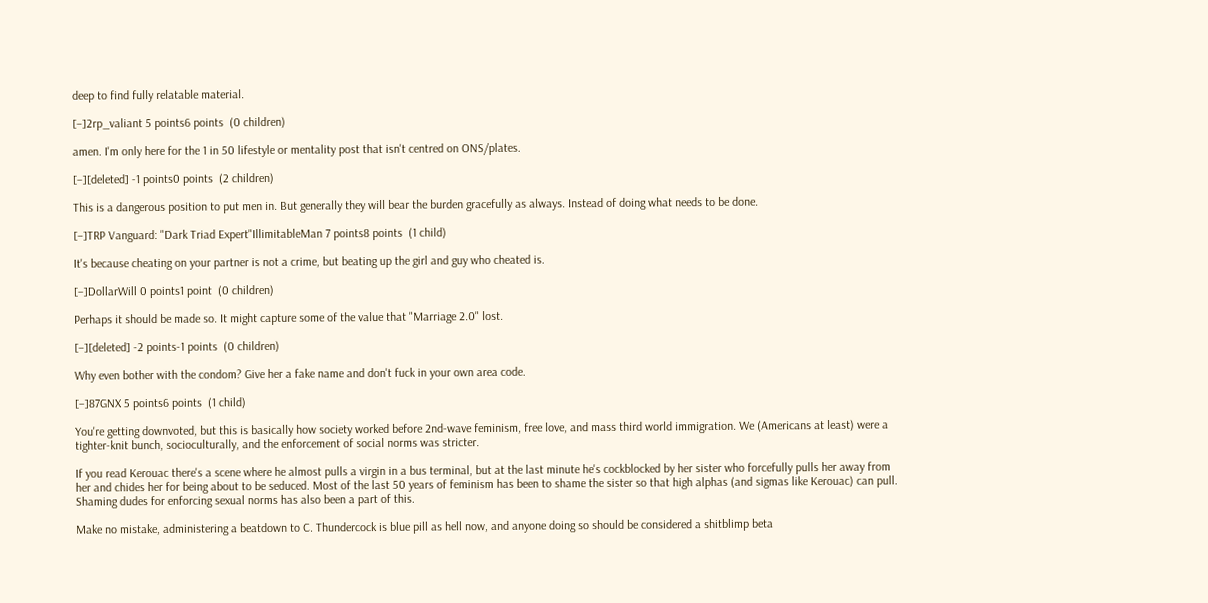deep to find fully relatable material.

[–]2rp_valiant 5 points6 points  (0 children)

amen. I'm only here for the 1 in 50 lifestyle or mentality post that isn't centred on ONS/plates.

[–][deleted] -1 points0 points  (2 children)

This is a dangerous position to put men in. But generally they will bear the burden gracefully as always. Instead of doing what needs to be done.

[–]TRP Vanguard: "Dark Triad Expert"IllimitableMan 7 points8 points  (1 child)

It's because cheating on your partner is not a crime, but beating up the girl and guy who cheated is.

[–]DollarWill 0 points1 point  (0 children)

Perhaps it should be made so. It might capture some of the value that "Marriage 2.0" lost.

[–][deleted] -2 points-1 points  (0 children)

Why even bother with the condom? Give her a fake name and don't fuck in your own area code.

[–]87GNX 5 points6 points  (1 child)

You're getting downvoted, but this is basically how society worked before 2nd-wave feminism, free love, and mass third world immigration. We (Americans at least) were a tighter-knit bunch, socioculturally, and the enforcement of social norms was stricter.

If you read Kerouac there's a scene where he almost pulls a virgin in a bus terminal, but at the last minute he's cockblocked by her sister who forcefully pulls her away from her and chides her for being about to be seduced. Most of the last 50 years of feminism has been to shame the sister so that high alphas (and sigmas like Kerouac) can pull. Shaming dudes for enforcing sexual norms has also been a part of this.

Make no mistake, administering a beatdown to C. Thundercock is blue pill as hell now, and anyone doing so should be considered a shitblimp beta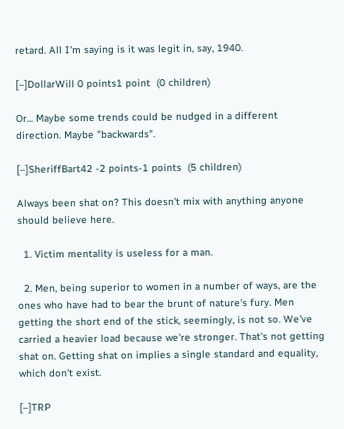retard. All I'm saying is it was legit in, say, 1940.

[–]DollarWill 0 points1 point  (0 children)

Or... Maybe some trends could be nudged in a different direction. Maybe "backwards".

[–]SheriffBart42 -2 points-1 points  (5 children)

Always been shat on? This doesn't mix with anything anyone should believe here.

  1. Victim mentality is useless for a man.

  2. Men, being superior to women in a number of ways, are the ones who have had to bear the brunt of nature's fury. Men getting the short end of the stick, seemingly, is not so. We've carried a heavier load because we're stronger. That's not getting shat on. Getting shat on implies a single standard and equality, which don't exist.

[–]TRP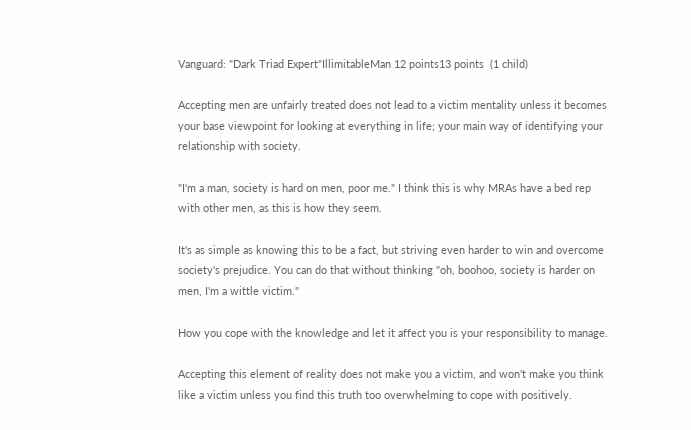Vanguard: "Dark Triad Expert"IllimitableMan 12 points13 points  (1 child)

Accepting men are unfairly treated does not lead to a victim mentality unless it becomes your base viewpoint for looking at everything in life; your main way of identifying your relationship with society.

"I'm a man, society is hard on men, poor me." I think this is why MRAs have a bed rep with other men, as this is how they seem.

It's as simple as knowing this to be a fact, but striving even harder to win and overcome society's prejudice. You can do that without thinking "oh, boohoo, society is harder on men, I'm a wittle victim."

How you cope with the knowledge and let it affect you is your responsibility to manage.

Accepting this element of reality does not make you a victim, and won't make you think like a victim unless you find this truth too overwhelming to cope with positively.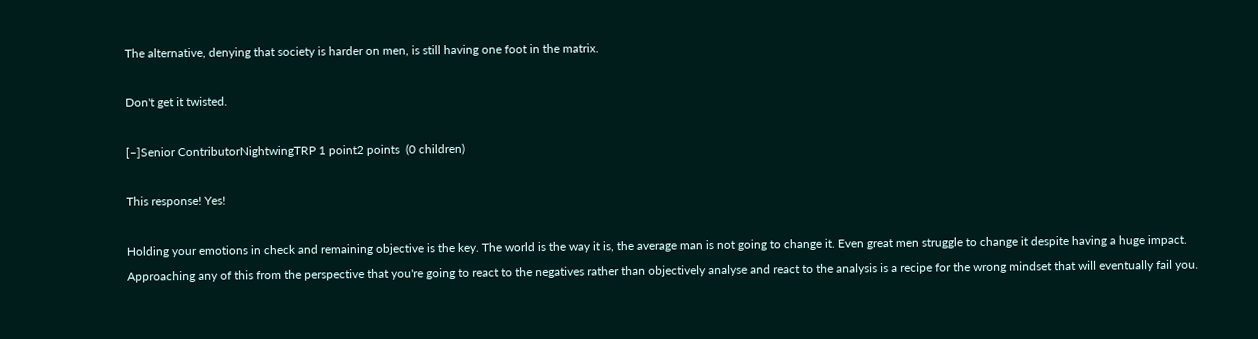The alternative, denying that society is harder on men, is still having one foot in the matrix.

Don't get it twisted.

[–]Senior ContributorNightwingTRP 1 point2 points  (0 children)

This response! Yes!

Holding your emotions in check and remaining objective is the key. The world is the way it is, the average man is not going to change it. Even great men struggle to change it despite having a huge impact. Approaching any of this from the perspective that you're going to react to the negatives rather than objectively analyse and react to the analysis is a recipe for the wrong mindset that will eventually fail you.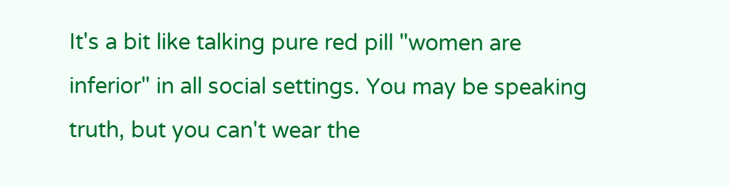It's a bit like talking pure red pill "women are inferior" in all social settings. You may be speaking truth, but you can't wear the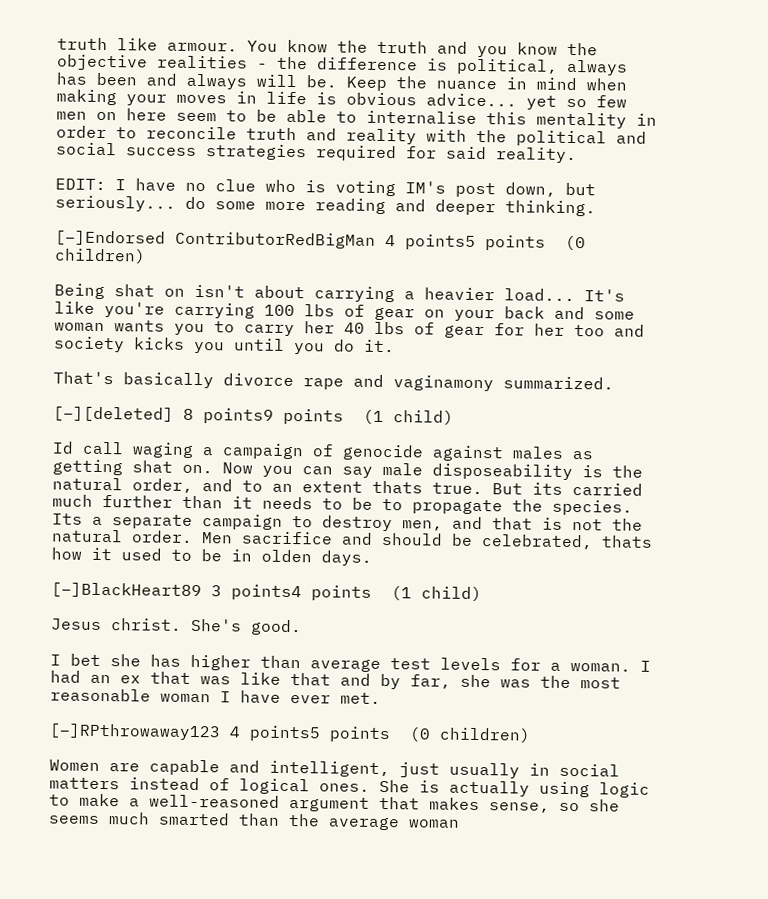truth like armour. You know the truth and you know the objective realities - the difference is political, always has been and always will be. Keep the nuance in mind when making your moves in life is obvious advice... yet so few men on here seem to be able to internalise this mentality in order to reconcile truth and reality with the political and social success strategies required for said reality.

EDIT: I have no clue who is voting IM's post down, but seriously... do some more reading and deeper thinking.

[–]Endorsed ContributorRedBigMan 4 points5 points  (0 children)

Being shat on isn't about carrying a heavier load... It's like you're carrying 100 lbs of gear on your back and some woman wants you to carry her 40 lbs of gear for her too and society kicks you until you do it.

That's basically divorce rape and vaginamony summarized.

[–][deleted] 8 points9 points  (1 child)

Id call waging a campaign of genocide against males as getting shat on. Now you can say male disposeability is the natural order, and to an extent thats true. But its carried much further than it needs to be to propagate the species. Its a separate campaign to destroy men, and that is not the natural order. Men sacrifice and should be celebrated, thats how it used to be in olden days.

[–]BlackHeart89 3 points4 points  (1 child)

Jesus christ. She's good.

I bet she has higher than average test levels for a woman. I had an ex that was like that and by far, she was the most reasonable woman I have ever met.

[–]RPthrowaway123 4 points5 points  (0 children)

Women are capable and intelligent, just usually in social matters instead of logical ones. She is actually using logic to make a well-reasoned argument that makes sense, so she seems much smarted than the average woman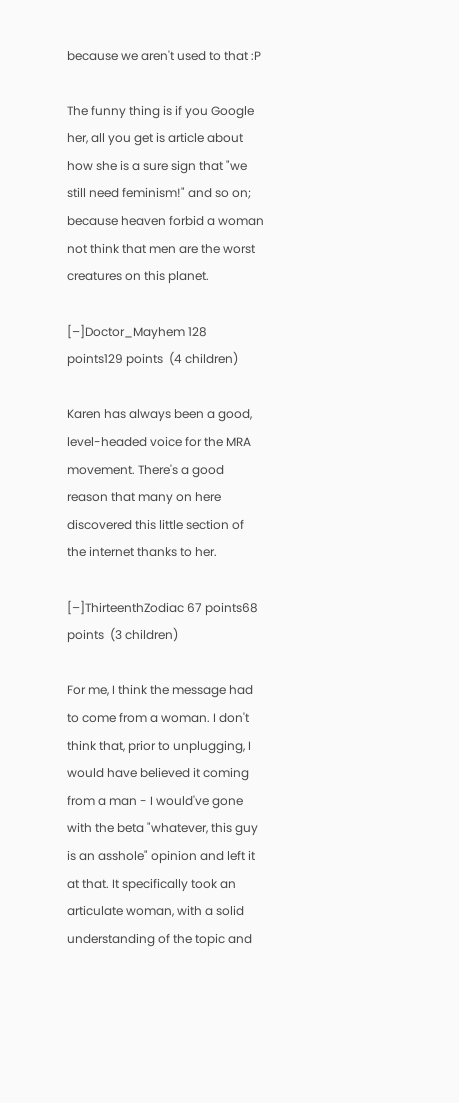because we aren't used to that :P

The funny thing is if you Google her, all you get is article about how she is a sure sign that "we still need feminism!" and so on; because heaven forbid a woman not think that men are the worst creatures on this planet.

[–]Doctor_Mayhem 128 points129 points  (4 children)

Karen has always been a good, level-headed voice for the MRA movement. There's a good reason that many on here discovered this little section of the internet thanks to her.

[–]ThirteenthZodiac 67 points68 points  (3 children)

For me, I think the message had to come from a woman. I don't think that, prior to unplugging, I would have believed it coming from a man - I would've gone with the beta "whatever, this guy is an asshole" opinion and left it at that. It specifically took an articulate woman, with a solid understanding of the topic and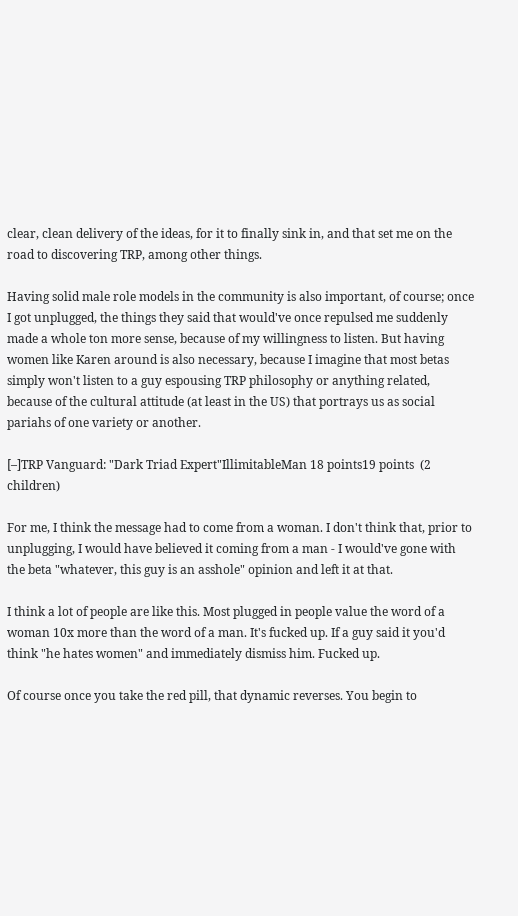clear, clean delivery of the ideas, for it to finally sink in, and that set me on the road to discovering TRP, among other things.

Having solid male role models in the community is also important, of course; once I got unplugged, the things they said that would've once repulsed me suddenly made a whole ton more sense, because of my willingness to listen. But having women like Karen around is also necessary, because I imagine that most betas simply won't listen to a guy espousing TRP philosophy or anything related, because of the cultural attitude (at least in the US) that portrays us as social pariahs of one variety or another.

[–]TRP Vanguard: "Dark Triad Expert"IllimitableMan 18 points19 points  (2 children)

For me, I think the message had to come from a woman. I don't think that, prior to unplugging, I would have believed it coming from a man - I would've gone with the beta "whatever, this guy is an asshole" opinion and left it at that.

I think a lot of people are like this. Most plugged in people value the word of a woman 10x more than the word of a man. It's fucked up. If a guy said it you'd think "he hates women" and immediately dismiss him. Fucked up.

Of course once you take the red pill, that dynamic reverses. You begin to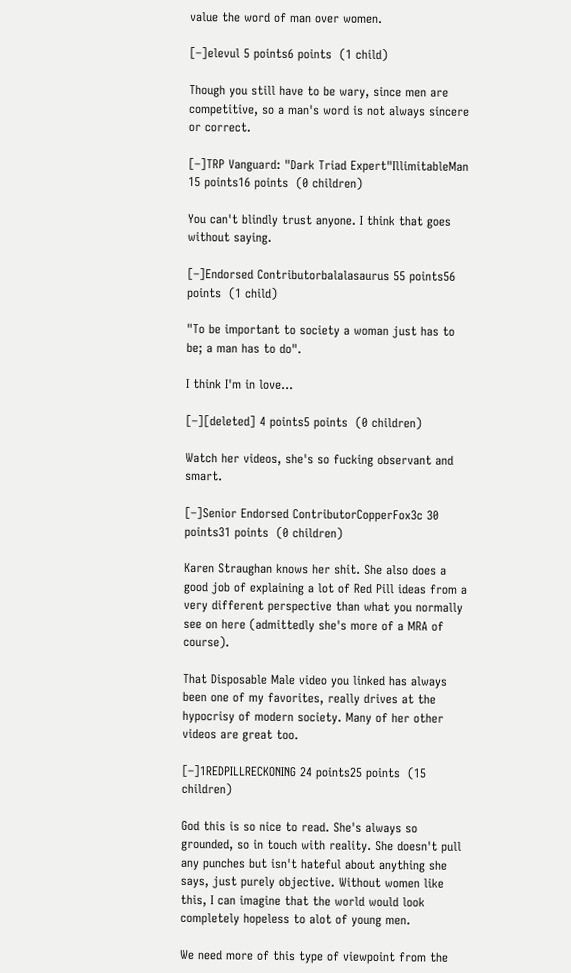value the word of man over women.

[–]elevul 5 points6 points  (1 child)

Though you still have to be wary, since men are competitive, so a man's word is not always sincere or correct.

[–]TRP Vanguard: "Dark Triad Expert"IllimitableMan 15 points16 points  (0 children)

You can't blindly trust anyone. I think that goes without saying.

[–]Endorsed Contributorbalalasaurus 55 points56 points  (1 child)

"To be important to society a woman just has to be; a man has to do".

I think I'm in love...

[–][deleted] 4 points5 points  (0 children)

Watch her videos, she's so fucking observant and smart.

[–]Senior Endorsed ContributorCopperFox3c 30 points31 points  (0 children)

Karen Straughan knows her shit. She also does a good job of explaining a lot of Red Pill ideas from a very different perspective than what you normally see on here (admittedly she's more of a MRA of course).

That Disposable Male video you linked has always been one of my favorites, really drives at the hypocrisy of modern society. Many of her other videos are great too.

[–]1REDPILLRECKONING 24 points25 points  (15 children)

God this is so nice to read. She's always so grounded, so in touch with reality. She doesn't pull any punches but isn't hateful about anything she says, just purely objective. Without women like this, I can imagine that the world would look completely hopeless to alot of young men.

We need more of this type of viewpoint from the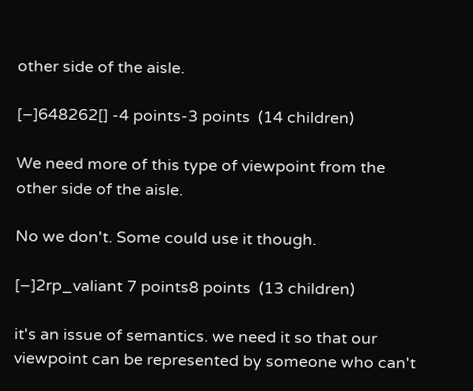other side of the aisle.

[–]648262[] -4 points-3 points  (14 children)

We need more of this type of viewpoint from the other side of the aisle.

No we don't. Some could use it though.

[–]2rp_valiant 7 points8 points  (13 children)

it's an issue of semantics. we need it so that our viewpoint can be represented by someone who can't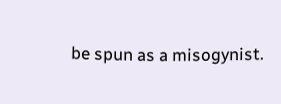be spun as a misogynist.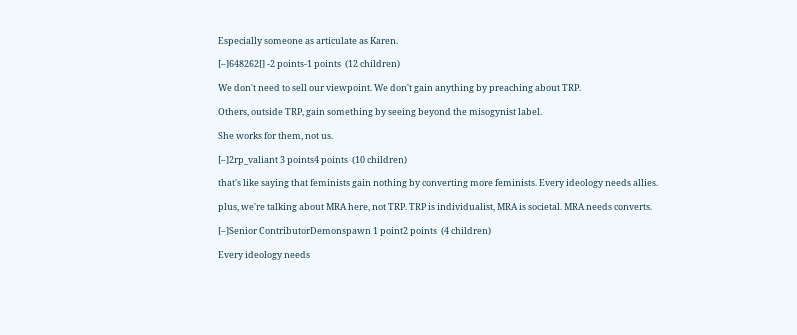Especially someone as articulate as Karen.

[–]648262[] -2 points-1 points  (12 children)

We don't need to sell our viewpoint. We don't gain anything by preaching about TRP.

Others, outside TRP, gain something by seeing beyond the misogynist label.

She works for them, not us.

[–]2rp_valiant 3 points4 points  (10 children)

that's like saying that feminists gain nothing by converting more feminists. Every ideology needs allies.

plus, we're talking about MRA here, not TRP. TRP is individualist, MRA is societal. MRA needs converts.

[–]Senior ContributorDemonspawn 1 point2 points  (4 children)

Every ideology needs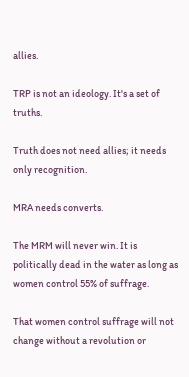allies.

TRP is not an ideology. It's a set of truths.

Truth does not need allies; it needs only recognition.

MRA needs converts.

The MRM will never win. It is politically dead in the water as long as women control 55% of suffrage.

That women control suffrage will not change without a revolution or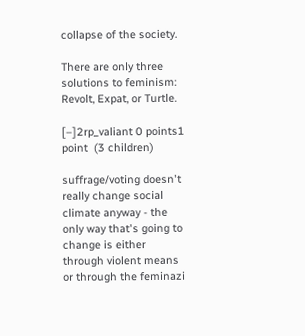collapse of the society.

There are only three solutions to feminism: Revolt, Expat, or Turtle.

[–]2rp_valiant 0 points1 point  (3 children)

suffrage/voting doesn't really change social climate anyway - the only way that's going to change is either through violent means or through the feminazi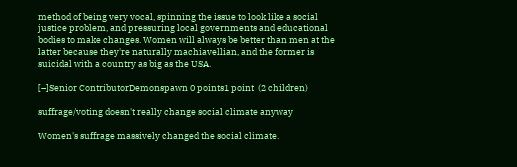method of being very vocal, spinning the issue to look like a social justice problem, and pressuring local governments and educational bodies to make changes. Women will always be better than men at the latter because they're naturally machiavellian, and the former is suicidal with a country as big as the USA.

[–]Senior ContributorDemonspawn 0 points1 point  (2 children)

suffrage/voting doesn't really change social climate anyway

Women's suffrage massively changed the social climate.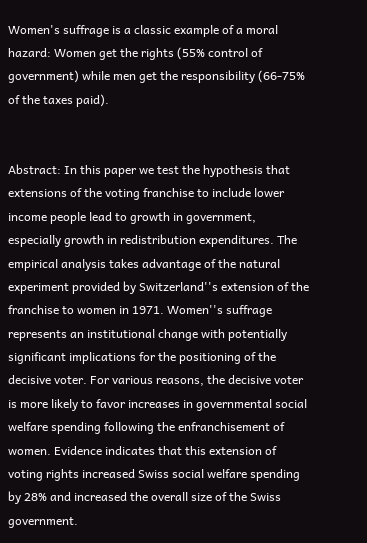Women's suffrage is a classic example of a moral hazard: Women get the rights (55% control of government) while men get the responsibility (66-75% of the taxes paid).


Abstract: In this paper we test the hypothesis that extensions of the voting franchise to include lower income people lead to growth in government, especially growth in redistribution expenditures. The empirical analysis takes advantage of the natural experiment provided by Switzerland''s extension of the franchise to women in 1971. Women''s suffrage represents an institutional change with potentially significant implications for the positioning of the decisive voter. For various reasons, the decisive voter is more likely to favor increases in governmental social welfare spending following the enfranchisement of women. Evidence indicates that this extension of voting rights increased Swiss social welfare spending by 28% and increased the overall size of the Swiss government.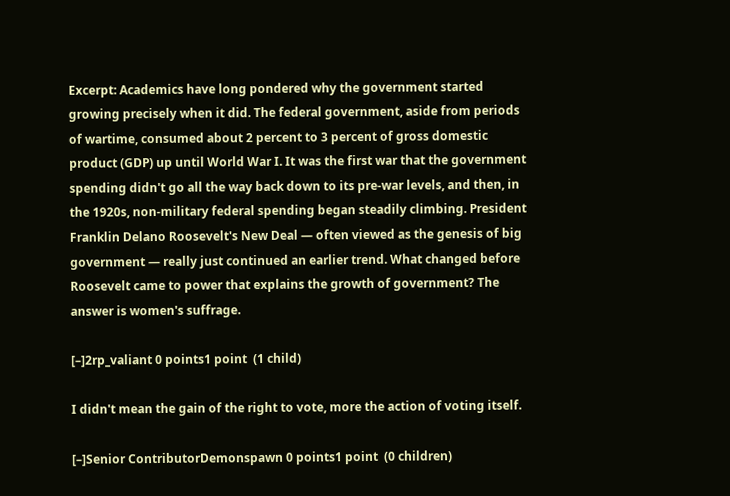Excerpt: Academics have long pondered why the government started growing precisely when it did. The federal government, aside from periods of wartime, consumed about 2 percent to 3 percent of gross domestic product (GDP) up until World War I. It was the first war that the government spending didn't go all the way back down to its pre-war levels, and then, in the 1920s, non-military federal spending began steadily climbing. President Franklin Delano Roosevelt's New Deal — often viewed as the genesis of big government — really just continued an earlier trend. What changed before Roosevelt came to power that explains the growth of government? The answer is women's suffrage.

[–]2rp_valiant 0 points1 point  (1 child)

I didn't mean the gain of the right to vote, more the action of voting itself.

[–]Senior ContributorDemonspawn 0 points1 point  (0 children)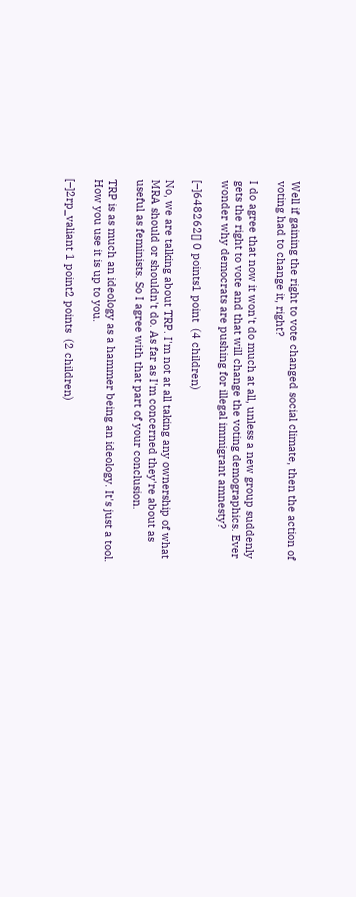Well if gaining the right to vote changed social climate, then the action of voting had to change it, right?

I do agree that now it won't do much at all, unless a new group suddenly gets the right to vote and that will change the voting demographics. Ever wonder why democrats are pushing for illegal immigrant amnesty?

[–]648262[] 0 points1 point  (4 children)

No, we are talking about TRP. I'm not at all taking any ownership of what MRA should or shouldn't do. As far as I'm concerned they're about as useful as feminists. So I agree with that part of your conclusion.

TRP is as much an ideology as a hammer being an ideology. It's just a tool. How you use it is up to you.

[–]2rp_valiant 1 point2 points  (2 children)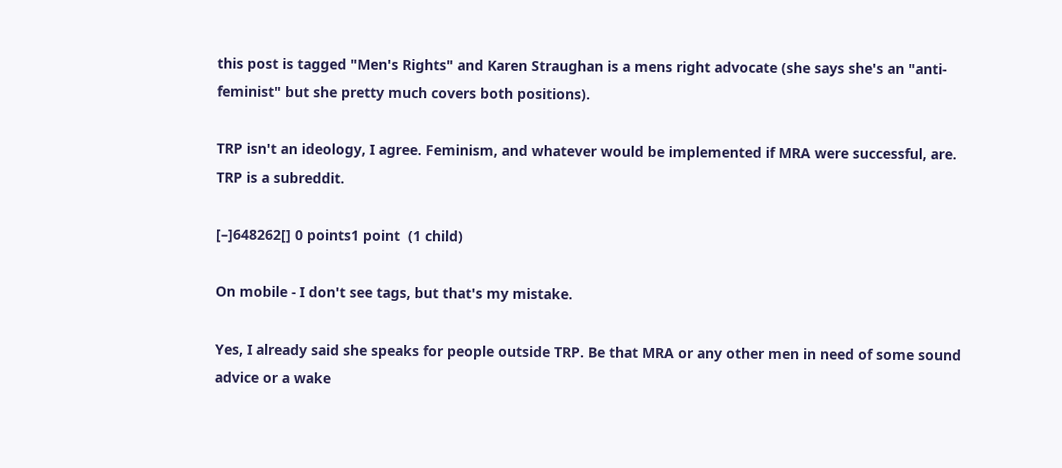this post is tagged "Men's Rights" and Karen Straughan is a mens right advocate (she says she's an "anti-feminist" but she pretty much covers both positions).

TRP isn't an ideology, I agree. Feminism, and whatever would be implemented if MRA were successful, are. TRP is a subreddit.

[–]648262[] 0 points1 point  (1 child)

On mobile - I don't see tags, but that's my mistake.

Yes, I already said she speaks for people outside TRP. Be that MRA or any other men in need of some sound advice or a wake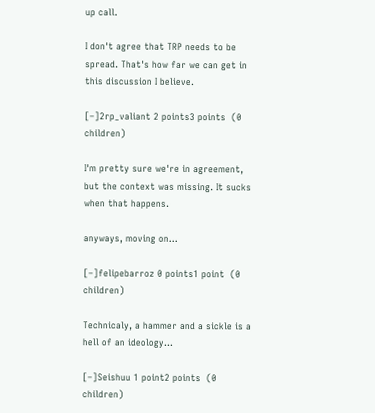up call.

I don't agree that TRP needs to be spread. That's how far we can get in this discussion I believe.

[–]2rp_valiant 2 points3 points  (0 children)

I'm pretty sure we're in agreement, but the context was missing. It sucks when that happens.

anyways, moving on...

[–]felipebarroz 0 points1 point  (0 children)

Technicaly, a hammer and a sickle is a hell of an ideology...

[–]Seishuu 1 point2 points  (0 children)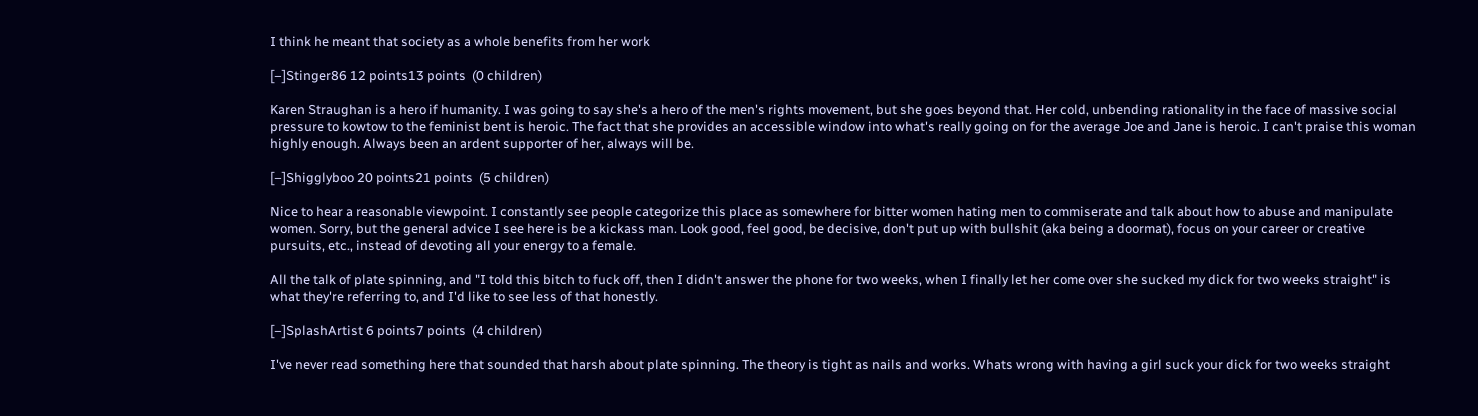I think he meant that society as a whole benefits from her work

[–]Stinger86 12 points13 points  (0 children)

Karen Straughan is a hero if humanity. I was going to say she's a hero of the men's rights movement, but she goes beyond that. Her cold, unbending rationality in the face of massive social pressure to kowtow to the feminist bent is heroic. The fact that she provides an accessible window into what's really going on for the average Joe and Jane is heroic. I can't praise this woman highly enough. Always been an ardent supporter of her, always will be.

[–]Shigglyboo 20 points21 points  (5 children)

Nice to hear a reasonable viewpoint. I constantly see people categorize this place as somewhere for bitter women hating men to commiserate and talk about how to abuse and manipulate women. Sorry, but the general advice I see here is be a kickass man. Look good, feel good, be decisive, don't put up with bullshit (aka being a doormat), focus on your career or creative pursuits, etc., instead of devoting all your energy to a female.

All the talk of plate spinning, and "I told this bitch to fuck off, then I didn't answer the phone for two weeks, when I finally let her come over she sucked my dick for two weeks straight" is what they're referring to, and I'd like to see less of that honestly.

[–]SplashArtist 6 points7 points  (4 children)

I've never read something here that sounded that harsh about plate spinning. The theory is tight as nails and works. Whats wrong with having a girl suck your dick for two weeks straight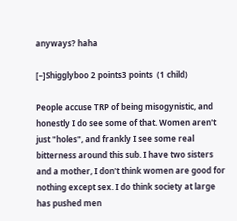anyways? haha

[–]Shigglyboo 2 points3 points  (1 child)

People accuse TRP of being misogynistic, and honestly I do see some of that. Women aren't just "holes", and frankly I see some real bitterness around this sub. I have two sisters and a mother, I don't think women are good for nothing except sex. I do think society at large has pushed men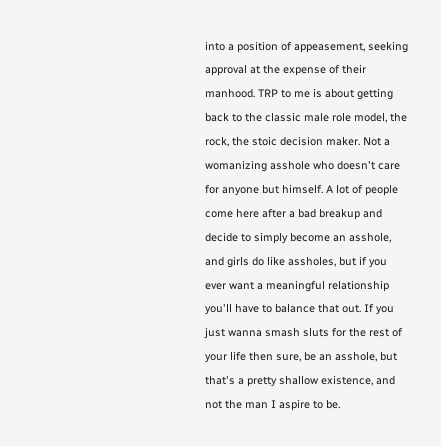into a position of appeasement, seeking approval at the expense of their manhood. TRP to me is about getting back to the classic male role model, the rock, the stoic decision maker. Not a womanizing asshole who doesn't care for anyone but himself. A lot of people come here after a bad breakup and decide to simply become an asshole, and girls do like assholes, but if you ever want a meaningful relationship you'll have to balance that out. If you just wanna smash sluts for the rest of your life then sure, be an asshole, but that's a pretty shallow existence, and not the man I aspire to be.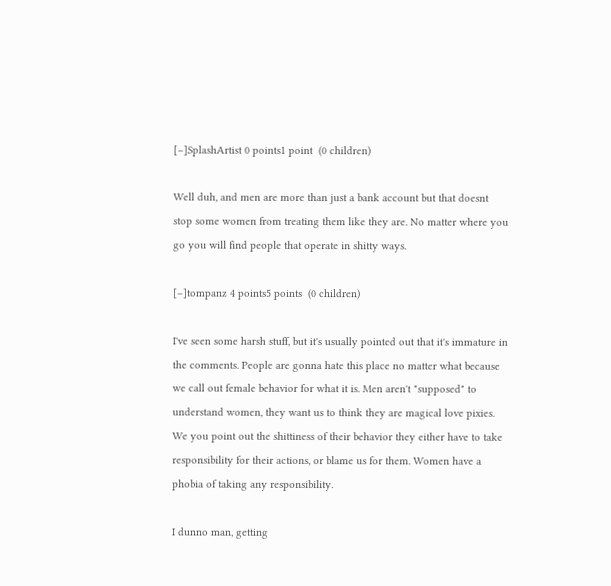[–]SplashArtist 0 points1 point  (0 children)

Well duh, and men are more than just a bank account but that doesnt stop some women from treating them like they are. No matter where you go you will find people that operate in shitty ways.

[–]tompanz 4 points5 points  (0 children)

I've seen some harsh stuff, but it's usually pointed out that it's immature in the comments. People are gonna hate this place no matter what because we call out female behavior for what it is. Men aren't "supposed" to understand women, they want us to think they are magical love pixies. We you point out the shittiness of their behavior they either have to take responsibility for their actions, or blame us for them. Women have a phobia of taking any responsibility.

I dunno man, getting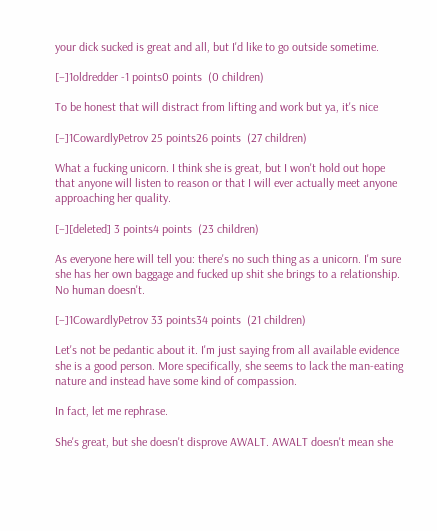your dick sucked is great and all, but I'd like to go outside sometime.

[–]1oldredder -1 points0 points  (0 children)

To be honest that will distract from lifting and work but ya, it's nice

[–]1CowardlyPetrov 25 points26 points  (27 children)

What a fucking unicorn. I think she is great, but I won't hold out hope that anyone will listen to reason or that I will ever actually meet anyone approaching her quality.

[–][deleted] 3 points4 points  (23 children)

As everyone here will tell you: there's no such thing as a unicorn. I'm sure she has her own baggage and fucked up shit she brings to a relationship. No human doesn't.

[–]1CowardlyPetrov 33 points34 points  (21 children)

Let's not be pedantic about it. I'm just saying from all available evidence she is a good person. More specifically, she seems to lack the man-eating nature and instead have some kind of compassion.

In fact, let me rephrase.

She's great, but she doesn't disprove AWALT. AWALT doesn't mean she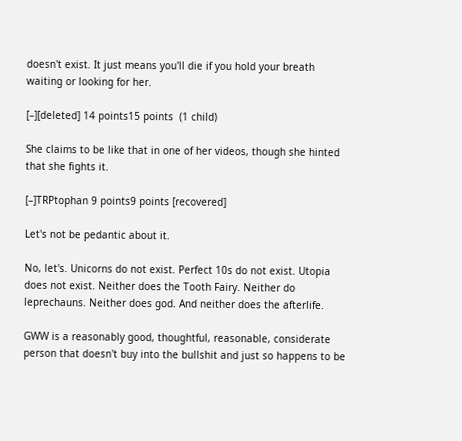doesn't exist. It just means you'll die if you hold your breath waiting or looking for her.

[–][deleted] 14 points15 points  (1 child)

She claims to be like that in one of her videos, though she hinted that she fights it.

[–]TRPtophan 9 points9 points [recovered]

Let's not be pedantic about it.

No, let's. Unicorns do not exist. Perfect 10s do not exist. Utopia does not exist. Neither does the Tooth Fairy. Neither do leprechauns. Neither does god. And neither does the afterlife.

GWW is a reasonably good, thoughtful, reasonable, considerate person that doesn't buy into the bullshit and just so happens to be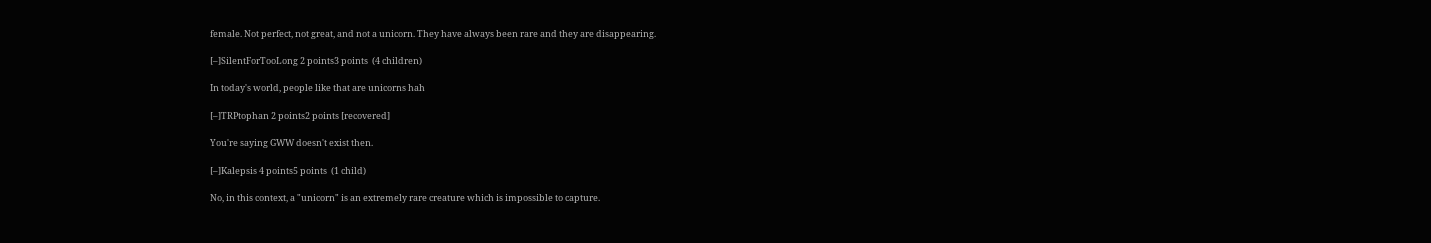female. Not perfect, not great, and not a unicorn. They have always been rare and they are disappearing.

[–]SilentForTooLong 2 points3 points  (4 children)

In today's world, people like that are unicorns hah

[–]TRPtophan 2 points2 points [recovered]

You're saying GWW doesn't exist then.

[–]Kalepsis 4 points5 points  (1 child)

No, in this context, a "unicorn" is an extremely rare creature which is impossible to capture.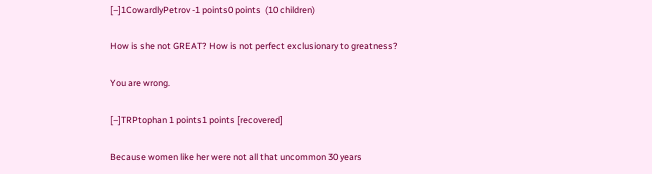[–]1CowardlyPetrov -1 points0 points  (10 children)

How is she not GREAT? How is not perfect exclusionary to greatness?

You are wrong.

[–]TRPtophan 1 points1 points [recovered]

Because women like her were not all that uncommon 30 years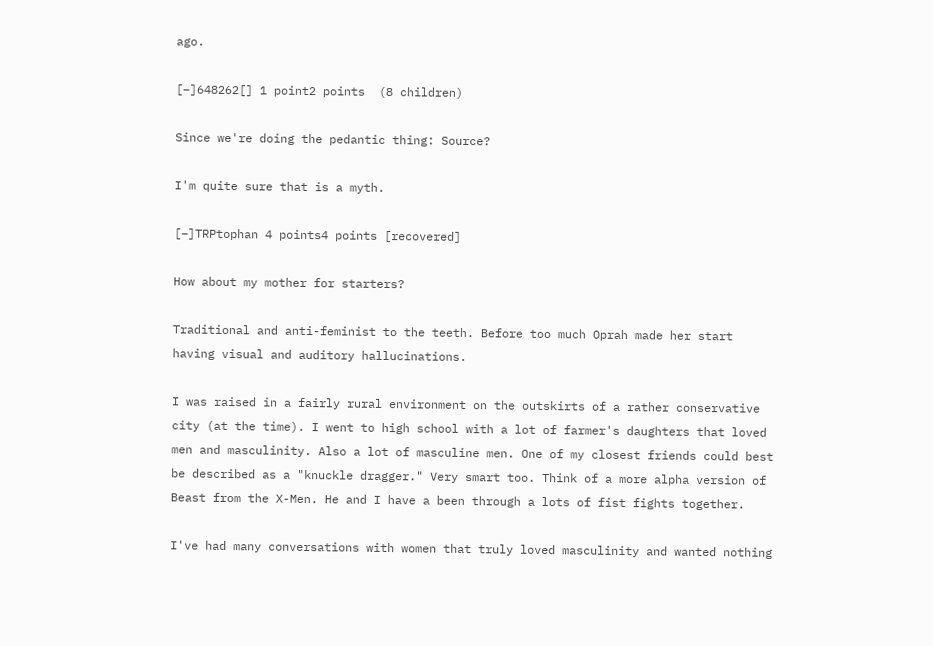ago.

[–]648262[] 1 point2 points  (8 children)

Since we're doing the pedantic thing: Source?

I'm quite sure that is a myth.

[–]TRPtophan 4 points4 points [recovered]

How about my mother for starters?

Traditional and anti-feminist to the teeth. Before too much Oprah made her start having visual and auditory hallucinations.

I was raised in a fairly rural environment on the outskirts of a rather conservative city (at the time). I went to high school with a lot of farmer's daughters that loved men and masculinity. Also a lot of masculine men. One of my closest friends could best be described as a "knuckle dragger." Very smart too. Think of a more alpha version of Beast from the X-Men. He and I have a been through a lots of fist fights together.

I've had many conversations with women that truly loved masculinity and wanted nothing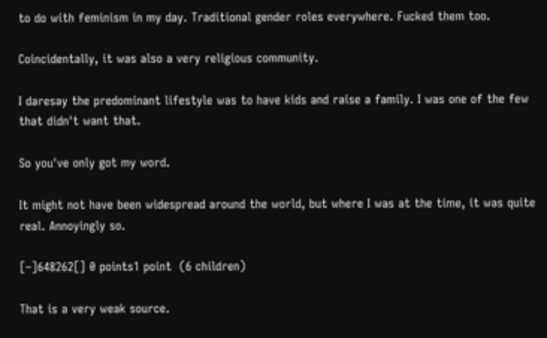to do with feminism in my day. Traditional gender roles everywhere. Fucked them too.

Coincidentally, it was also a very religious community.

I daresay the predominant lifestyle was to have kids and raise a family. I was one of the few that didn't want that.

So you've only got my word.

It might not have been widespread around the world, but where I was at the time, it was quite real. Annoyingly so.

[–]648262[] 0 points1 point  (6 children)

That is a very weak source.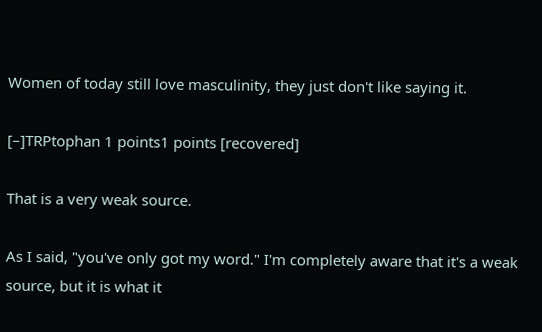Women of today still love masculinity, they just don't like saying it.

[–]TRPtophan 1 points1 points [recovered]

That is a very weak source.

As I said, "you've only got my word." I'm completely aware that it's a weak source, but it is what it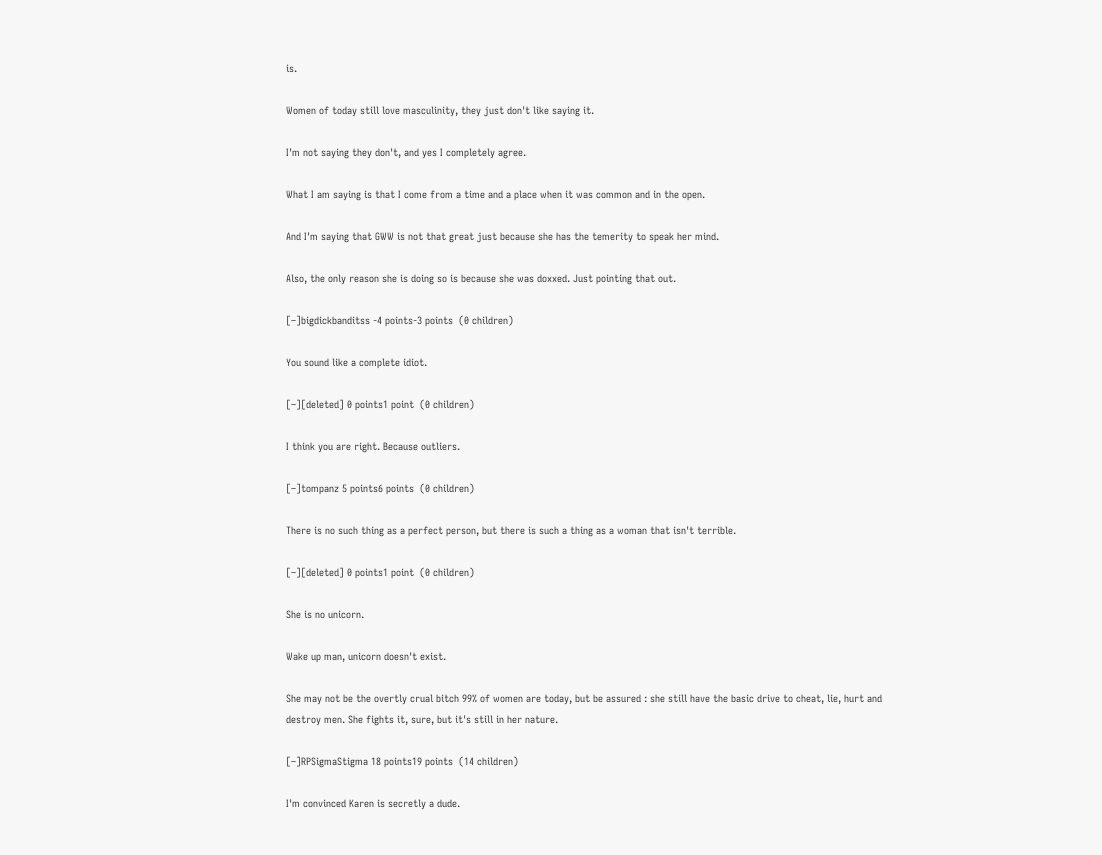is.

Women of today still love masculinity, they just don't like saying it.

I'm not saying they don't, and yes I completely agree.

What I am saying is that I come from a time and a place when it was common and in the open.

And I'm saying that GWW is not that great just because she has the temerity to speak her mind.

Also, the only reason she is doing so is because she was doxxed. Just pointing that out.

[–]bigdickbanditss -4 points-3 points  (0 children)

You sound like a complete idiot.

[–][deleted] 0 points1 point  (0 children)

I think you are right. Because outliers.

[–]tompanz 5 points6 points  (0 children)

There is no such thing as a perfect person, but there is such a thing as a woman that isn't terrible.

[–][deleted] 0 points1 point  (0 children)

She is no unicorn.

Wake up man, unicorn doesn't exist.

She may not be the overtly crual bitch 99% of women are today, but be assured : she still have the basic drive to cheat, lie, hurt and destroy men. She fights it, sure, but it's still in her nature.

[–]RPSigmaStigma 18 points19 points  (14 children)

I'm convinced Karen is secretly a dude.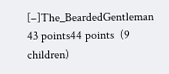[–]The_BeardedGentleman 43 points44 points  (9 children)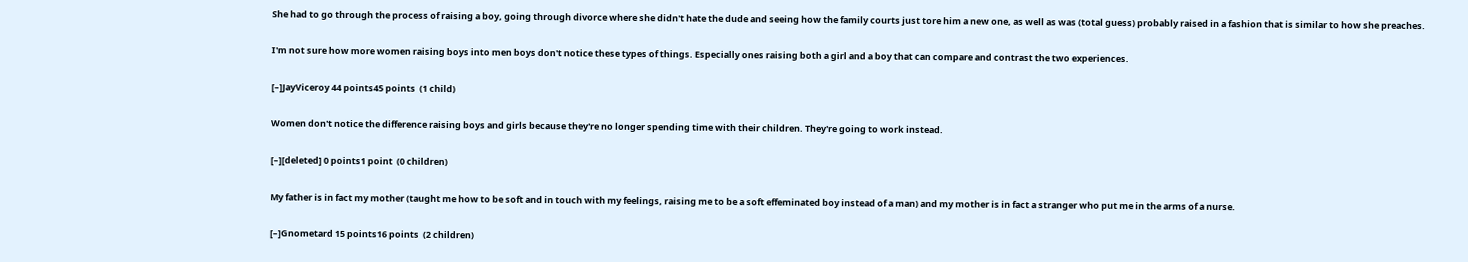She had to go through the process of raising a boy, going through divorce where she didn't hate the dude and seeing how the family courts just tore him a new one, as well as was (total guess) probably raised in a fashion that is similar to how she preaches.

I'm not sure how more women raising boys into men boys don't notice these types of things. Especially ones raising both a girl and a boy that can compare and contrast the two experiences.

[–]JayViceroy 44 points45 points  (1 child)

Women don't notice the difference raising boys and girls because they're no longer spending time with their children. They're going to work instead.

[–][deleted] 0 points1 point  (0 children)

My father is in fact my mother (taught me how to be soft and in touch with my feelings, raising me to be a soft effeminated boy instead of a man) and my mother is in fact a stranger who put me in the arms of a nurse.

[–]Gnometard 15 points16 points  (2 children)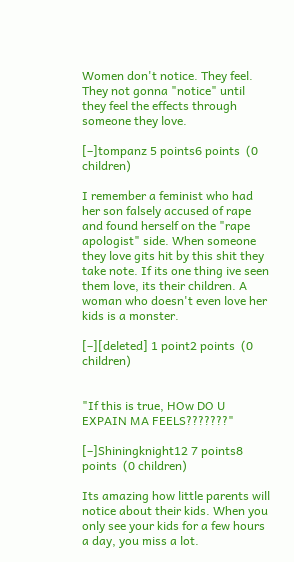Women don't notice. They feel. They not gonna "notice" until they feel the effects through someone they love.

[–]tompanz 5 points6 points  (0 children)

I remember a feminist who had her son falsely accused of rape and found herself on the "rape apologist" side. When someone they love gits hit by this shit they take note. If its one thing ive seen them love, its their children. A woman who doesn't even love her kids is a monster.

[–][deleted] 1 point2 points  (0 children)


"If this is true, HOw DO U EXPAIN MA FEELS???????"

[–]Shiningknight12 7 points8 points  (0 children)

Its amazing how little parents will notice about their kids. When you only see your kids for a few hours a day, you miss a lot.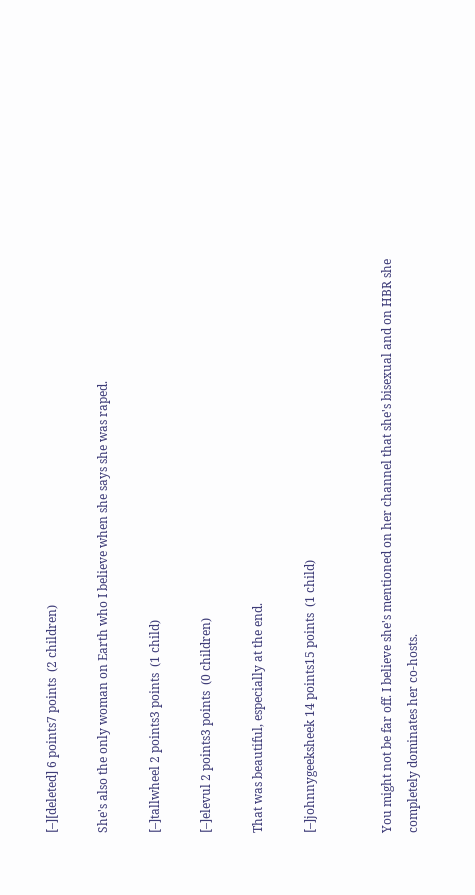[–][deleted] 6 points7 points  (2 children)

She's also the only woman on Earth who I believe when she says she was raped.

[–]tallwheel 2 points3 points  (1 child)

[–]elevul 2 points3 points  (0 children)

That was beautiful, especially at the end.

[–]johnnygeeksheek 14 points15 points  (1 child)


You might not be far off. I believe she's mentioned on her channel that she's bisexual and on HBR she completely dominates her co-hosts.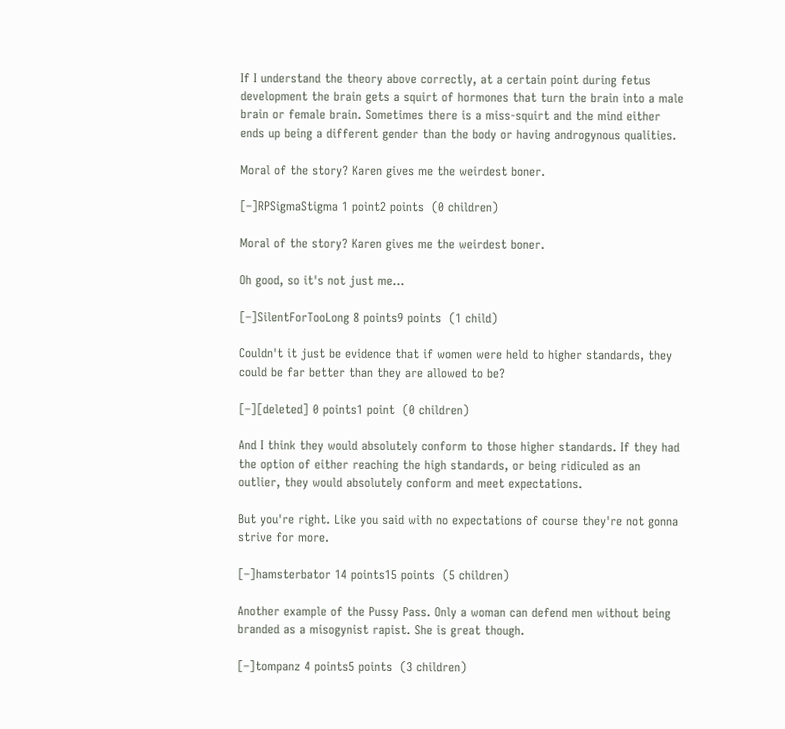If I understand the theory above correctly, at a certain point during fetus development the brain gets a squirt of hormones that turn the brain into a male brain or female brain. Sometimes there is a miss-squirt and the mind either ends up being a different gender than the body or having androgynous qualities.

Moral of the story? Karen gives me the weirdest boner.

[–]RPSigmaStigma 1 point2 points  (0 children)

Moral of the story? Karen gives me the weirdest boner.

Oh good, so it's not just me...

[–]SilentForTooLong 8 points9 points  (1 child)

Couldn't it just be evidence that if women were held to higher standards, they could be far better than they are allowed to be?

[–][deleted] 0 points1 point  (0 children)

And I think they would absolutely conform to those higher standards. If they had the option of either reaching the high standards, or being ridiculed as an outlier, they would absolutely conform and meet expectations.

But you're right. Like you said with no expectations of course they're not gonna strive for more.

[–]hamsterbator 14 points15 points  (5 children)

Another example of the Pussy Pass. Only a woman can defend men without being branded as a misogynist rapist. She is great though.

[–]tompanz 4 points5 points  (3 children)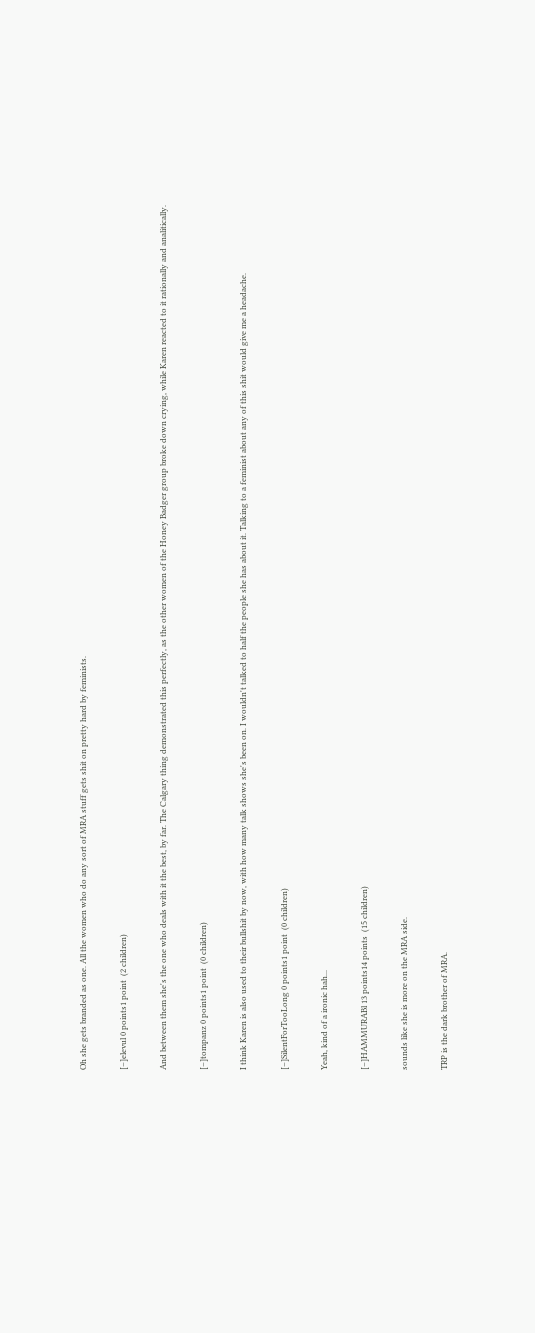Oh she gets branded as one. All the women who do any sort of MRA stuff gets shit on pretty hard by feminists.

[–]elevul 0 points1 point  (2 children)

And between them she's the one who deals with it the best, by far. The Calgary thing demonstrated this perfectly, as the other women of the Honey Badger group broke down crying, while Karen reacted to it rationally and analitically.

[–]tompanz 0 points1 point  (0 children)

I think Karen is also used to their bullshit by now, with how many talk shows she's been on. I wouldn't talked to half the people she has about it. Talking to a feminist about any of this shit would give me a headache.

[–]SilentForTooLong 0 points1 point  (0 children)

Yeah, kind of a ironic hah...

[–]HAMMURABl 13 points14 points  (15 children)

sounds like she is more on the MRA side.

TRP is the dark brother of MRA.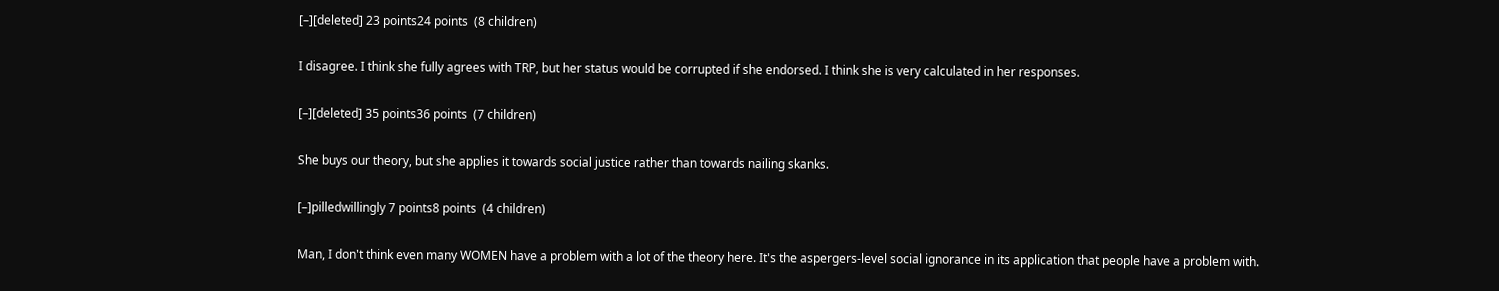[–][deleted] 23 points24 points  (8 children)

I disagree. I think she fully agrees with TRP, but her status would be corrupted if she endorsed. I think she is very calculated in her responses.

[–][deleted] 35 points36 points  (7 children)

She buys our theory, but she applies it towards social justice rather than towards nailing skanks.

[–]pilledwillingly 7 points8 points  (4 children)

Man, I don't think even many WOMEN have a problem with a lot of the theory here. It's the aspergers-level social ignorance in its application that people have a problem with.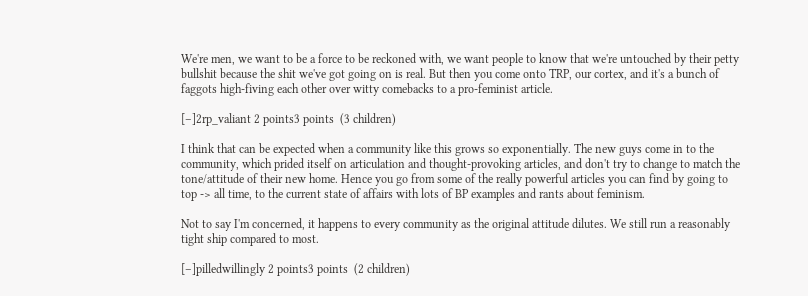We're men, we want to be a force to be reckoned with, we want people to know that we're untouched by their petty bullshit because the shit we've got going on is real. But then you come onto TRP, our cortex, and it's a bunch of faggots high-fiving each other over witty comebacks to a pro-feminist article.

[–]2rp_valiant 2 points3 points  (3 children)

I think that can be expected when a community like this grows so exponentially. The new guys come in to the community, which prided itself on articulation and thought-provoking articles, and don't try to change to match the tone/attitude of their new home. Hence you go from some of the really powerful articles you can find by going to top -> all time, to the current state of affairs with lots of BP examples and rants about feminism.

Not to say I'm concerned, it happens to every community as the original attitude dilutes. We still run a reasonably tight ship compared to most.

[–]pilledwillingly 2 points3 points  (2 children)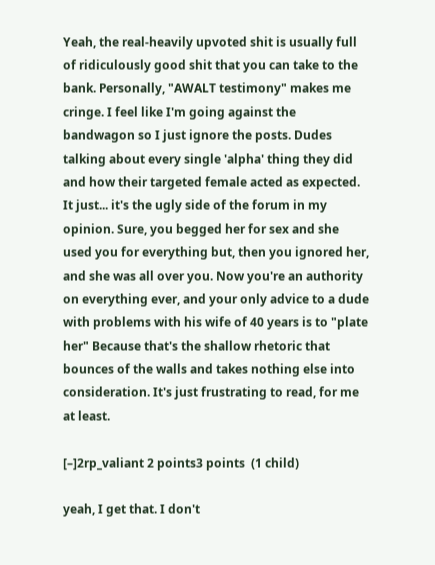Yeah, the real-heavily upvoted shit is usually full of ridiculously good shit that you can take to the bank. Personally, "AWALT testimony" makes me cringe. I feel like I'm going against the bandwagon so I just ignore the posts. Dudes talking about every single 'alpha' thing they did and how their targeted female acted as expected. It just... it's the ugly side of the forum in my opinion. Sure, you begged her for sex and she used you for everything but, then you ignored her, and she was all over you. Now you're an authority on everything ever, and your only advice to a dude with problems with his wife of 40 years is to "plate her" Because that's the shallow rhetoric that bounces of the walls and takes nothing else into consideration. It's just frustrating to read, for me at least.

[–]2rp_valiant 2 points3 points  (1 child)

yeah, I get that. I don't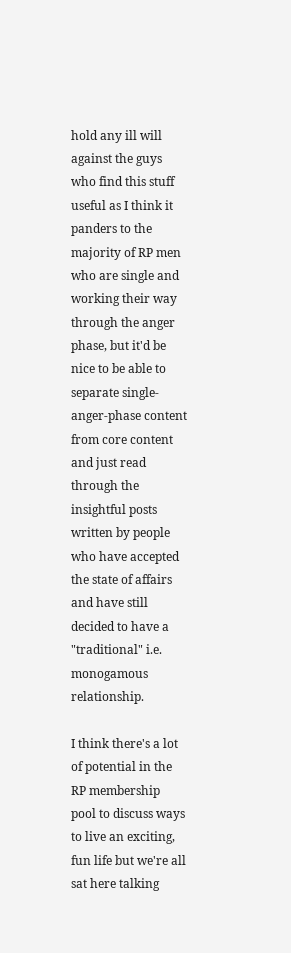hold any ill will against the guys who find this stuff useful as I think it panders to the majority of RP men who are single and working their way through the anger phase, but it'd be nice to be able to separate single-anger-phase content from core content and just read through the insightful posts written by people who have accepted the state of affairs and have still decided to have a "traditional" i.e. monogamous relationship.

I think there's a lot of potential in the RP membership pool to discuss ways to live an exciting, fun life but we're all sat here talking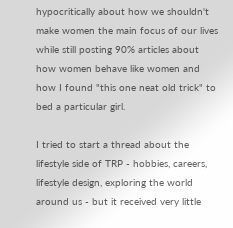hypocritically about how we shouldn't make women the main focus of our lives while still posting 90% articles about how women behave like women and how I found "this one neat old trick" to bed a particular girl.

I tried to start a thread about the lifestyle side of TRP - hobbies, careers, lifestyle design, exploring the world around us - but it received very little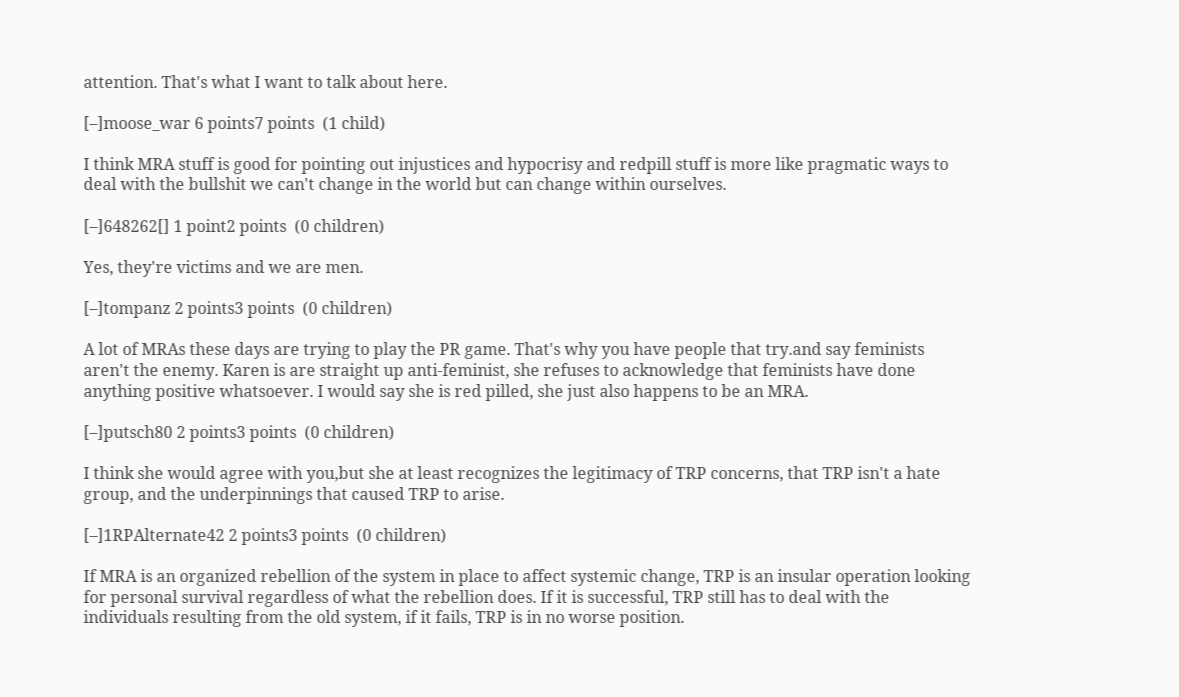attention. That's what I want to talk about here.

[–]moose_war 6 points7 points  (1 child)

I think MRA stuff is good for pointing out injustices and hypocrisy and redpill stuff is more like pragmatic ways to deal with the bullshit we can't change in the world but can change within ourselves.

[–]648262[] 1 point2 points  (0 children)

Yes, they're victims and we are men.

[–]tompanz 2 points3 points  (0 children)

A lot of MRAs these days are trying to play the PR game. That's why you have people that try.and say feminists aren't the enemy. Karen is are straight up anti-feminist, she refuses to acknowledge that feminists have done anything positive whatsoever. I would say she is red pilled, she just also happens to be an MRA.

[–]putsch80 2 points3 points  (0 children)

I think she would agree with you,but she at least recognizes the legitimacy of TRP concerns, that TRP isn't a hate group, and the underpinnings that caused TRP to arise.

[–]1RPAlternate42 2 points3 points  (0 children)

If MRA is an organized rebellion of the system in place to affect systemic change, TRP is an insular operation looking for personal survival regardless of what the rebellion does. If it is successful, TRP still has to deal with the individuals resulting from the old system, if it fails, TRP is in no worse position.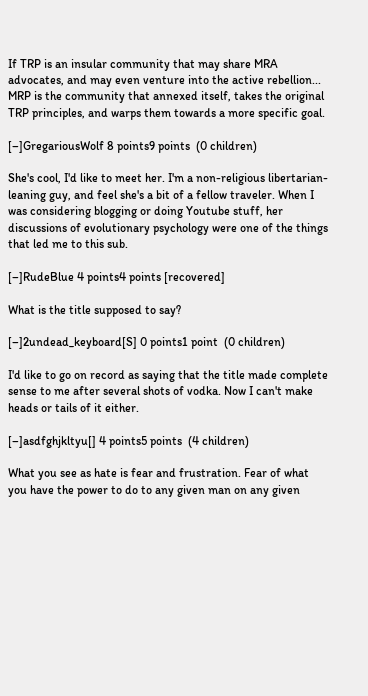If TRP is an insular community that may share MRA advocates, and may even venture into the active rebellion... MRP is the community that annexed itself, takes the original TRP principles, and warps them towards a more specific goal.

[–]GregariousWolf 8 points9 points  (0 children)

She's cool, I'd like to meet her. I'm a non-religious libertarian-leaning guy, and feel she's a bit of a fellow traveler. When I was considering blogging or doing Youtube stuff, her discussions of evolutionary psychology were one of the things that led me to this sub.

[–]RudeBlue 4 points4 points [recovered]

What is the title supposed to say?

[–]2undead_keyboard[S] 0 points1 point  (0 children)

I'd like to go on record as saying that the title made complete sense to me after several shots of vodka. Now I can't make heads or tails of it either.

[–]asdfghjkltyu[] 4 points5 points  (4 children)

What you see as hate is fear and frustration. Fear of what you have the power to do to any given man on any given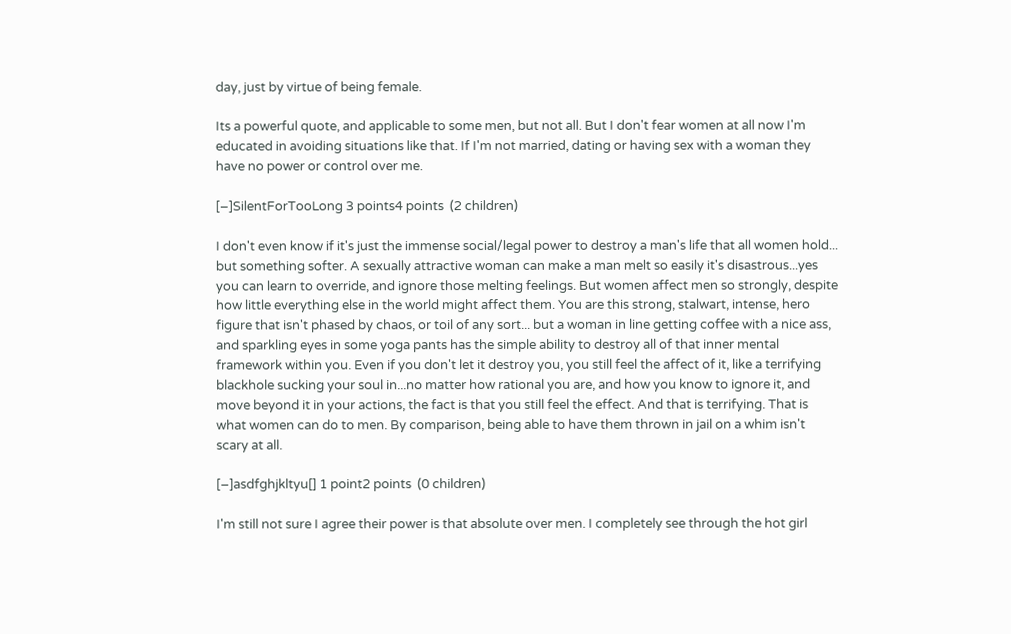day, just by virtue of being female.

Its a powerful quote, and applicable to some men, but not all. But I don't fear women at all now I'm educated in avoiding situations like that. If I'm not married, dating or having sex with a woman they have no power or control over me.

[–]SilentForTooLong 3 points4 points  (2 children)

I don't even know if it's just the immense social/legal power to destroy a man's life that all women hold... but something softer. A sexually attractive woman can make a man melt so easily it's disastrous...yes you can learn to override, and ignore those melting feelings. But women affect men so strongly, despite how little everything else in the world might affect them. You are this strong, stalwart, intense, hero figure that isn't phased by chaos, or toil of any sort... but a woman in line getting coffee with a nice ass, and sparkling eyes in some yoga pants has the simple ability to destroy all of that inner mental framework within you. Even if you don't let it destroy you, you still feel the affect of it, like a terrifying blackhole sucking your soul in...no matter how rational you are, and how you know to ignore it, and move beyond it in your actions, the fact is that you still feel the effect. And that is terrifying. That is what women can do to men. By comparison, being able to have them thrown in jail on a whim isn't scary at all.

[–]asdfghjkltyu[] 1 point2 points  (0 children)

I'm still not sure I agree their power is that absolute over men. I completely see through the hot girl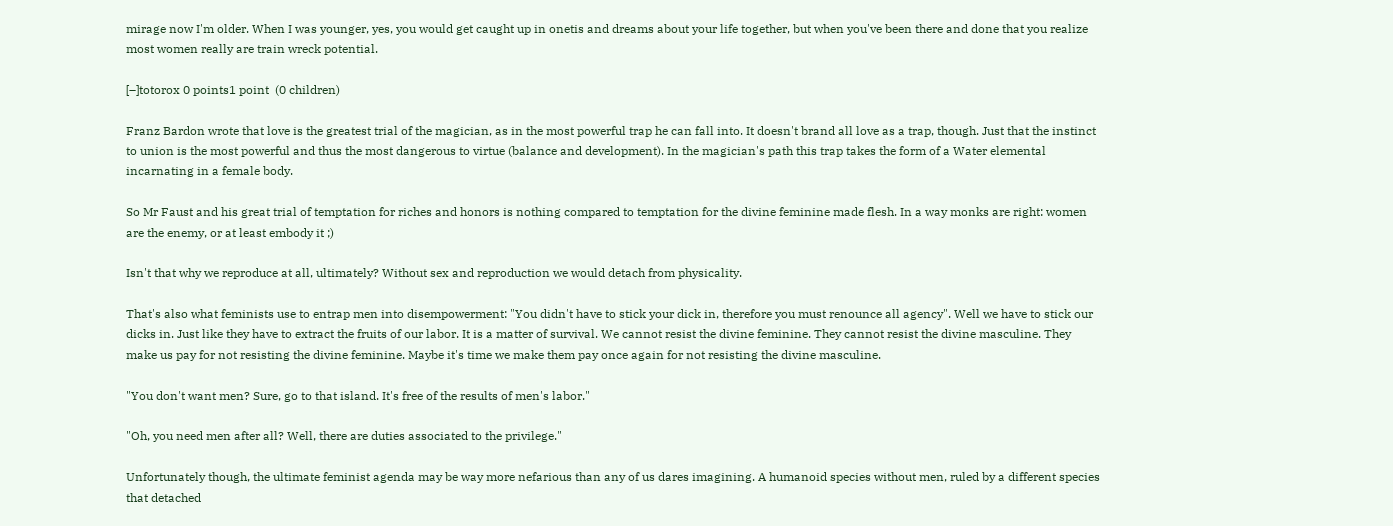mirage now I'm older. When I was younger, yes, you would get caught up in onetis and dreams about your life together, but when you've been there and done that you realize most women really are train wreck potential.

[–]totorox 0 points1 point  (0 children)

Franz Bardon wrote that love is the greatest trial of the magician, as in the most powerful trap he can fall into. It doesn't brand all love as a trap, though. Just that the instinct to union is the most powerful and thus the most dangerous to virtue (balance and development). In the magician's path this trap takes the form of a Water elemental incarnating in a female body.

So Mr Faust and his great trial of temptation for riches and honors is nothing compared to temptation for the divine feminine made flesh. In a way monks are right: women are the enemy, or at least embody it ;)

Isn't that why we reproduce at all, ultimately? Without sex and reproduction we would detach from physicality.

That's also what feminists use to entrap men into disempowerment: "You didn't have to stick your dick in, therefore you must renounce all agency". Well we have to stick our dicks in. Just like they have to extract the fruits of our labor. It is a matter of survival. We cannot resist the divine feminine. They cannot resist the divine masculine. They make us pay for not resisting the divine feminine. Maybe it's time we make them pay once again for not resisting the divine masculine.

"You don't want men? Sure, go to that island. It's free of the results of men's labor."

"Oh, you need men after all? Well, there are duties associated to the privilege."

Unfortunately though, the ultimate feminist agenda may be way more nefarious than any of us dares imagining. A humanoid species without men, ruled by a different species that detached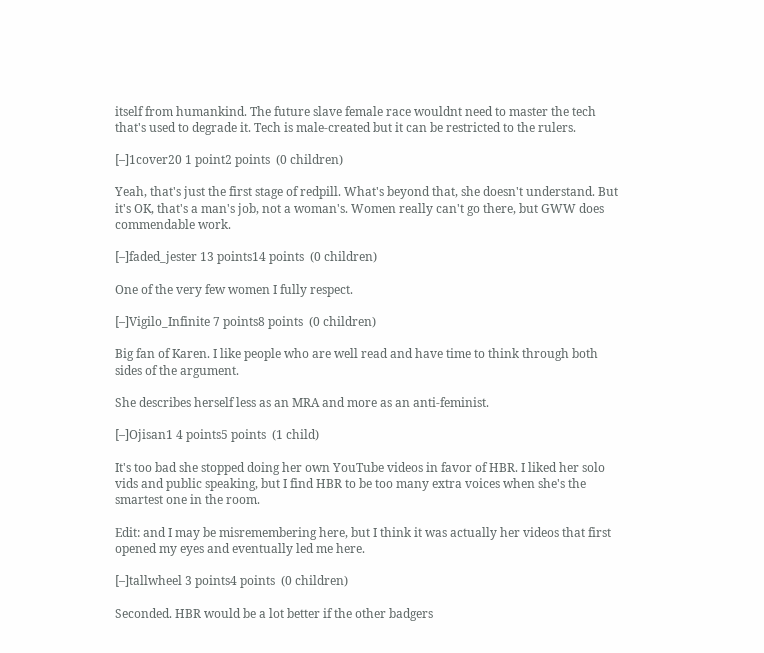itself from humankind. The future slave female race wouldnt need to master the tech that's used to degrade it. Tech is male-created but it can be restricted to the rulers.

[–]1cover20 1 point2 points  (0 children)

Yeah, that's just the first stage of redpill. What's beyond that, she doesn't understand. But it's OK, that's a man's job, not a woman's. Women really can't go there, but GWW does commendable work.

[–]faded_jester 13 points14 points  (0 children)

One of the very few women I fully respect.

[–]Vigilo_Infinite 7 points8 points  (0 children)

Big fan of Karen. I like people who are well read and have time to think through both sides of the argument.

She describes herself less as an MRA and more as an anti-feminist.

[–]Ojisan1 4 points5 points  (1 child)

It's too bad she stopped doing her own YouTube videos in favor of HBR. I liked her solo vids and public speaking, but I find HBR to be too many extra voices when she's the smartest one in the room.

Edit: and I may be misremembering here, but I think it was actually her videos that first opened my eyes and eventually led me here.

[–]tallwheel 3 points4 points  (0 children)

Seconded. HBR would be a lot better if the other badgers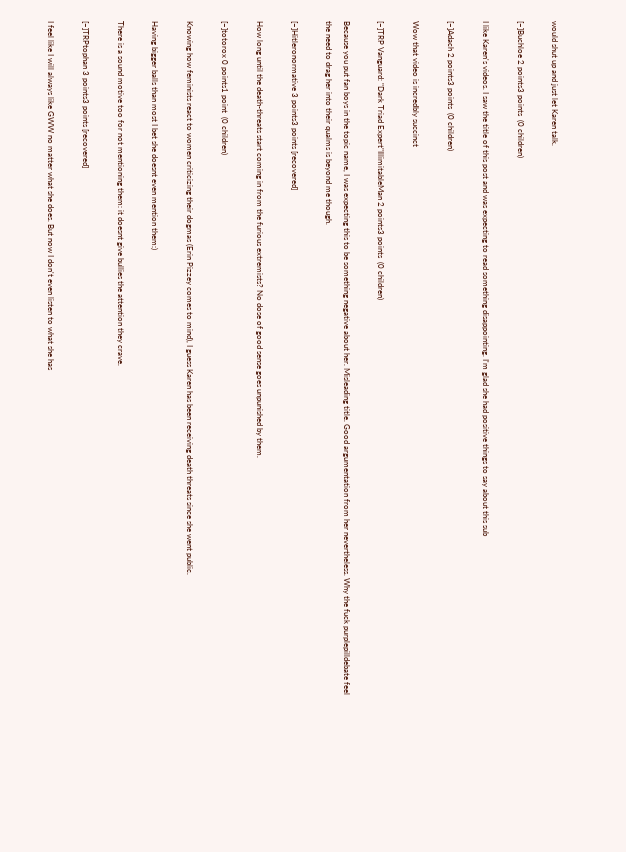would shut up and just let Karen talk.

[–]Buchloe 2 points3 points  (0 children)

I like Karen's videos. I saw the title of this post and was expecting to read something disappointing. I'm glad she had positive things to say about this sub

[–]Adach 2 points3 points  (0 children)

Wow that video is incredbly succinct

[–]TRP Vanguard: "Dark Triad Expert"IllimitableMan 2 points3 points  (0 children)

Because you put fan boys in the topic name, I was expecting this to be something negative about her. Misleading title. Good argumentation from her nevertheless. Why the fuck purplepilldebate feel the need to drag her into their qualms is beyond me though.

[–]Hitleronormative 3 points3 points [recovered]

How long until the death-threats start coming in from the furious extremists? No dose of good sense goes unpunished by them.

[–]totorox 0 points1 point  (0 children)

Knowing how feminists react to women criticizing their dogmas (Erin Pizzey comes to mind), I guess Karen has been receiving death threats since she went public.

Having bigger balls than most I bet she doesnt even mention them:)

There is a sound motive too for not mentioning them: it doesnt give bullies the attention they crave.

[–]TRPtophan 3 points3 points [recovered]

I feel like I will always like GWW no matter what she does. But now I don't even listen to what she has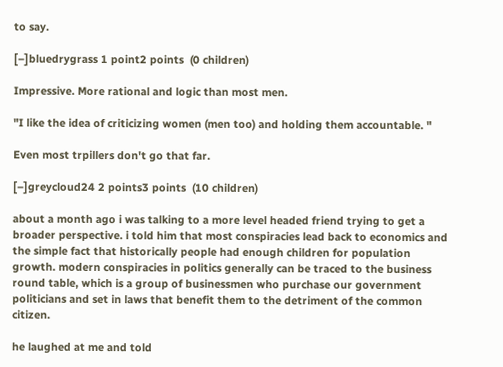to say.

[–]bluedrygrass 1 point2 points  (0 children)

Impressive. More rational and logic than most men.

"I like the idea of criticizing women (men too) and holding them accountable. "

Even most trpillers don't go that far.

[–]greycloud24 2 points3 points  (10 children)

about a month ago i was talking to a more level headed friend trying to get a broader perspective. i told him that most conspiracies lead back to economics and the simple fact that historically people had enough children for population growth. modern conspiracies in politics generally can be traced to the business round table, which is a group of businessmen who purchase our government politicians and set in laws that benefit them to the detriment of the common citizen.

he laughed at me and told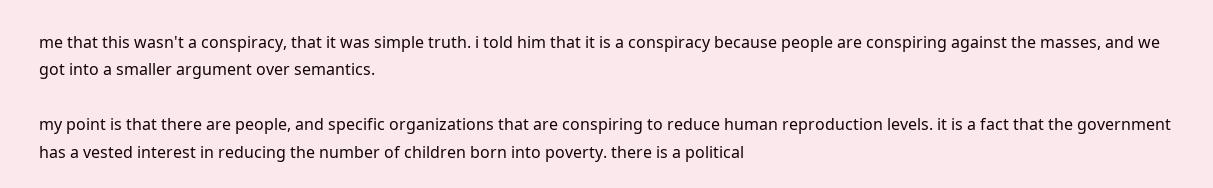me that this wasn't a conspiracy, that it was simple truth. i told him that it is a conspiracy because people are conspiring against the masses, and we got into a smaller argument over semantics.

my point is that there are people, and specific organizations that are conspiring to reduce human reproduction levels. it is a fact that the government has a vested interest in reducing the number of children born into poverty. there is a political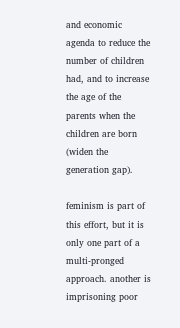and economic agenda to reduce the number of children had, and to increase the age of the parents when the children are born (widen the generation gap).

feminism is part of this effort, but it is only one part of a multi-pronged approach. another is imprisoning poor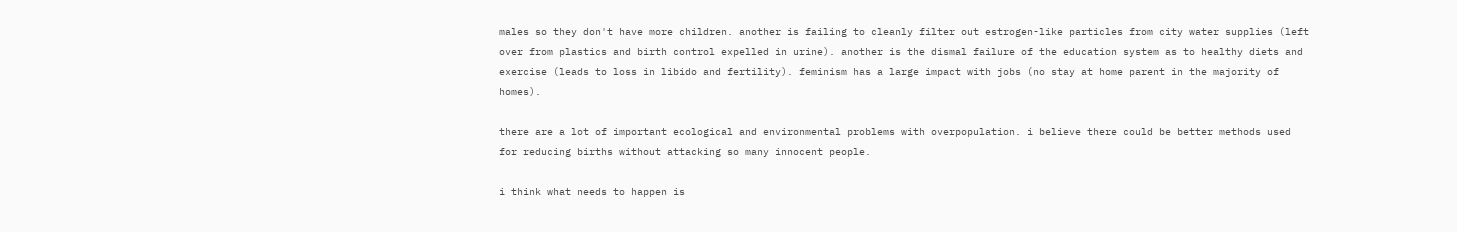males so they don't have more children. another is failing to cleanly filter out estrogen-like particles from city water supplies (left over from plastics and birth control expelled in urine). another is the dismal failure of the education system as to healthy diets and exercise (leads to loss in libido and fertility). feminism has a large impact with jobs (no stay at home parent in the majority of homes).

there are a lot of important ecological and environmental problems with overpopulation. i believe there could be better methods used for reducing births without attacking so many innocent people.

i think what needs to happen is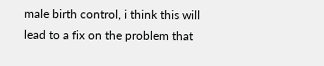male birth control, i think this will lead to a fix on the problem that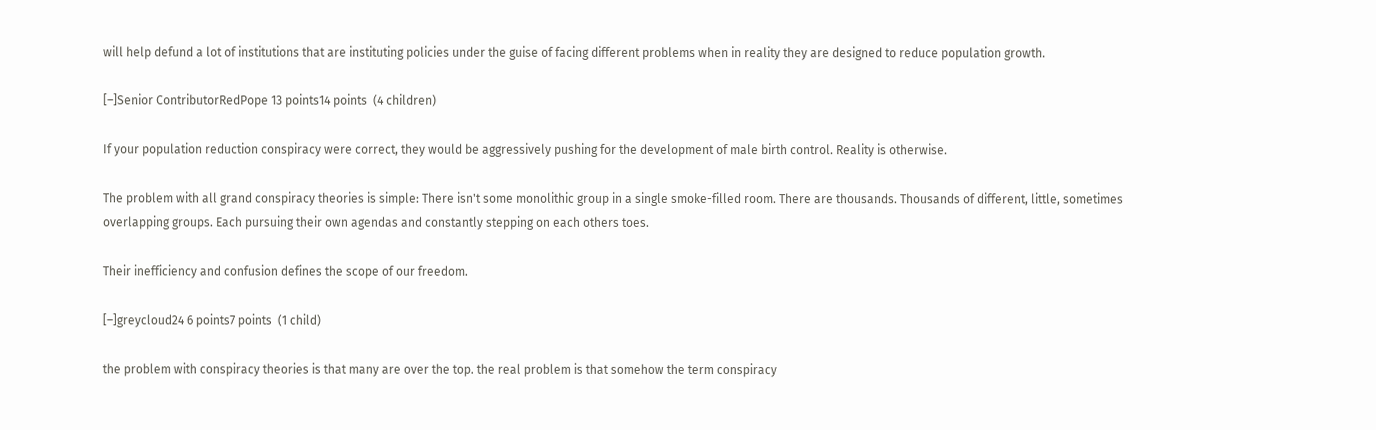will help defund a lot of institutions that are instituting policies under the guise of facing different problems when in reality they are designed to reduce population growth.

[–]Senior ContributorRedPope 13 points14 points  (4 children)

If your population reduction conspiracy were correct, they would be aggressively pushing for the development of male birth control. Reality is otherwise.

The problem with all grand conspiracy theories is simple: There isn't some monolithic group in a single smoke-filled room. There are thousands. Thousands of different, little, sometimes overlapping groups. Each pursuing their own agendas and constantly stepping on each others toes.

Their inefficiency and confusion defines the scope of our freedom.

[–]greycloud24 6 points7 points  (1 child)

the problem with conspiracy theories is that many are over the top. the real problem is that somehow the term conspiracy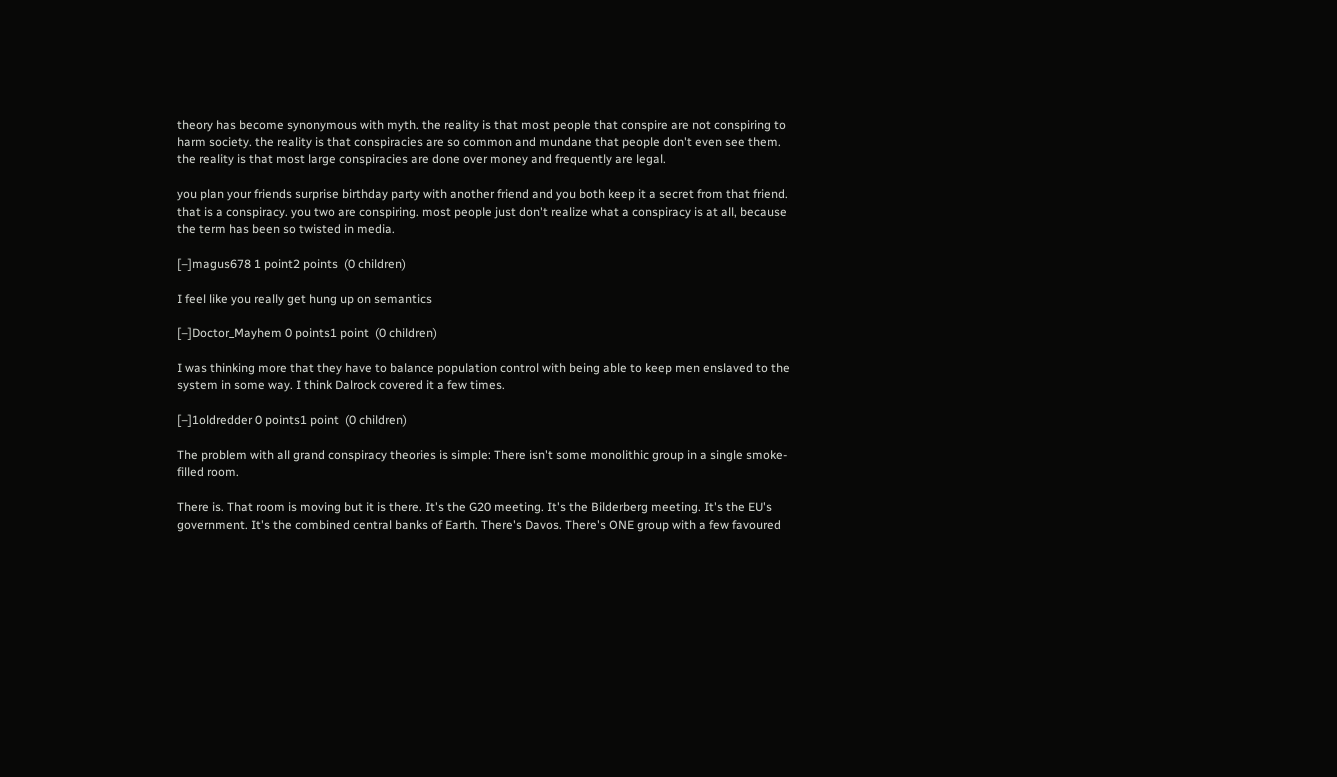theory has become synonymous with myth. the reality is that most people that conspire are not conspiring to harm society. the reality is that conspiracies are so common and mundane that people don't even see them. the reality is that most large conspiracies are done over money and frequently are legal.

you plan your friends surprise birthday party with another friend and you both keep it a secret from that friend. that is a conspiracy. you two are conspiring. most people just don't realize what a conspiracy is at all, because the term has been so twisted in media.

[–]magus678 1 point2 points  (0 children)

I feel like you really get hung up on semantics

[–]Doctor_Mayhem 0 points1 point  (0 children)

I was thinking more that they have to balance population control with being able to keep men enslaved to the system in some way. I think Dalrock covered it a few times.

[–]1oldredder 0 points1 point  (0 children)

The problem with all grand conspiracy theories is simple: There isn't some monolithic group in a single smoke-filled room.

There is. That room is moving but it is there. It's the G20 meeting. It's the Bilderberg meeting. It's the EU's government. It's the combined central banks of Earth. There's Davos. There's ONE group with a few favoured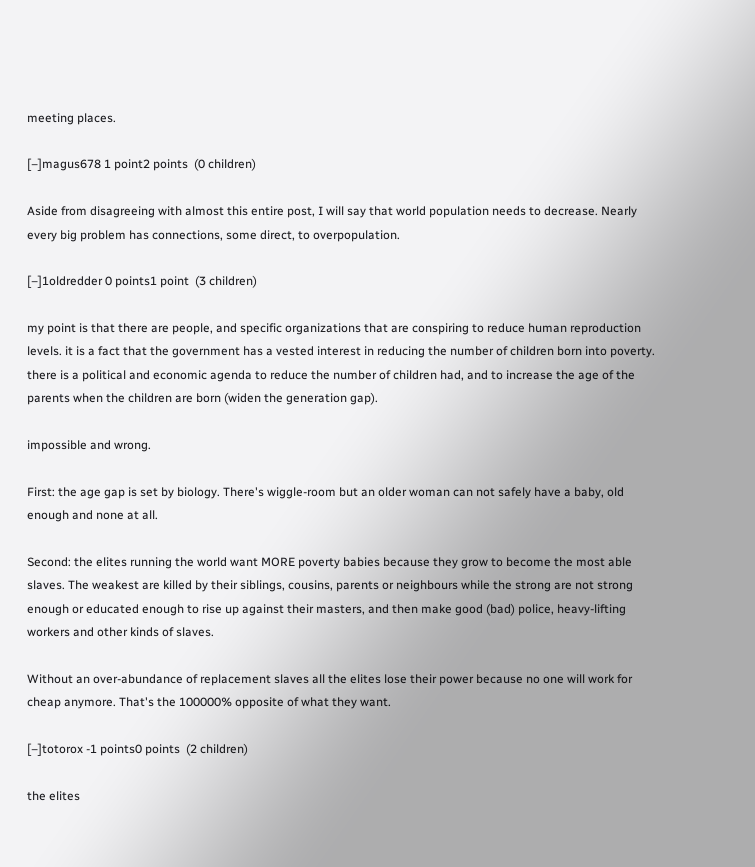meeting places.

[–]magus678 1 point2 points  (0 children)

Aside from disagreeing with almost this entire post, I will say that world population needs to decrease. Nearly every big problem has connections, some direct, to overpopulation.

[–]1oldredder 0 points1 point  (3 children)

my point is that there are people, and specific organizations that are conspiring to reduce human reproduction levels. it is a fact that the government has a vested interest in reducing the number of children born into poverty. there is a political and economic agenda to reduce the number of children had, and to increase the age of the parents when the children are born (widen the generation gap).

impossible and wrong.

First: the age gap is set by biology. There's wiggle-room but an older woman can not safely have a baby, old enough and none at all.

Second: the elites running the world want MORE poverty babies because they grow to become the most able slaves. The weakest are killed by their siblings, cousins, parents or neighbours while the strong are not strong enough or educated enough to rise up against their masters, and then make good (bad) police, heavy-lifting workers and other kinds of slaves.

Without an over-abundance of replacement slaves all the elites lose their power because no one will work for cheap anymore. That's the 100000% opposite of what they want.

[–]totorox -1 points0 points  (2 children)

the elites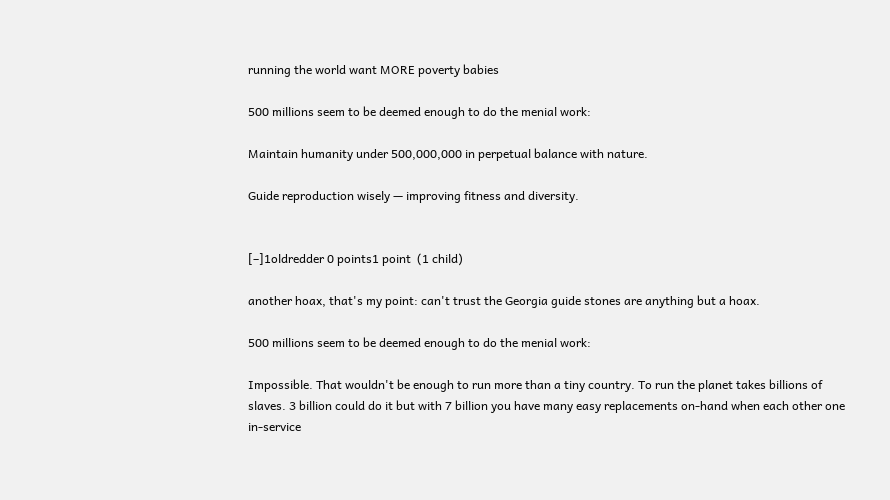running the world want MORE poverty babies

500 millions seem to be deemed enough to do the menial work:

Maintain humanity under 500,000,000 in perpetual balance with nature.

Guide reproduction wisely — improving fitness and diversity.


[–]1oldredder 0 points1 point  (1 child)

another hoax, that's my point: can't trust the Georgia guide stones are anything but a hoax.

500 millions seem to be deemed enough to do the menial work:

Impossible. That wouldn't be enough to run more than a tiny country. To run the planet takes billions of slaves. 3 billion could do it but with 7 billion you have many easy replacements on-hand when each other one in-service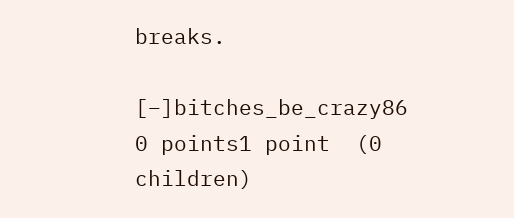breaks.

[–]bitches_be_crazy86 0 points1 point  (0 children)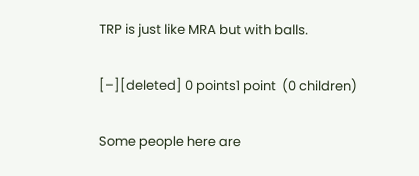TRP is just like MRA but with balls.

[–][deleted] 0 points1 point  (0 children)

Some people here are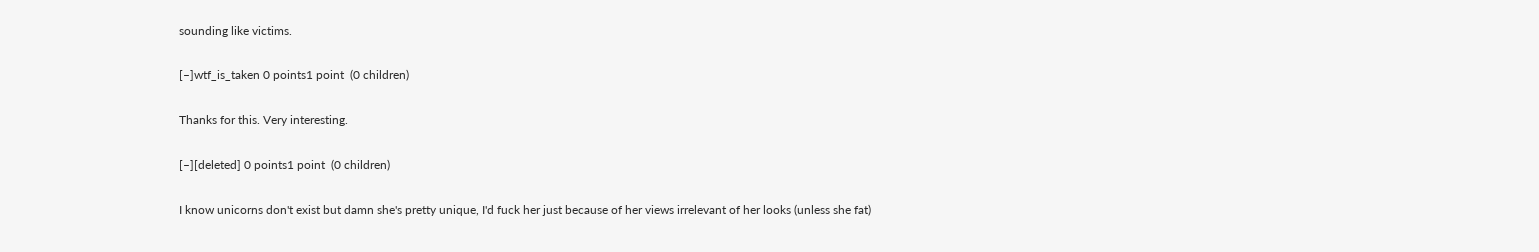sounding like victims.

[–]wtf_is_taken 0 points1 point  (0 children)

Thanks for this. Very interesting.

[–][deleted] 0 points1 point  (0 children)

I know unicorns don't exist but damn she's pretty unique, I'd fuck her just because of her views irrelevant of her looks (unless she fat)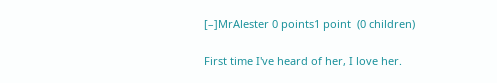[–]MrAlester 0 points1 point  (0 children)

First time I've heard of her, I love her.